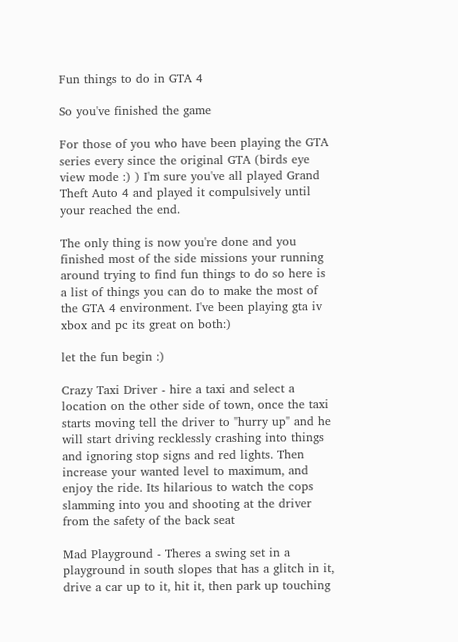Fun things to do in GTA 4

So you've finished the game

For those of you who have been playing the GTA series every since the original GTA (birds eye view mode :) ) I'm sure you've all played Grand Theft Auto 4 and played it compulsively until your reached the end.

The only thing is now you're done and you finished most of the side missions your running around trying to find fun things to do so here is a list of things you can do to make the most of the GTA 4 environment. I've been playing gta iv xbox and pc its great on both:)

let the fun begin :)

Crazy Taxi Driver - hire a taxi and select a location on the other side of town, once the taxi starts moving tell the driver to "hurry up" and he will start driving recklessly crashing into things and ignoring stop signs and red lights. Then increase your wanted level to maximum, and enjoy the ride. Its hilarious to watch the cops slamming into you and shooting at the driver from the safety of the back seat

Mad Playground - Theres a swing set in a playground in south slopes that has a glitch in it, drive a car up to it, hit it, then park up touching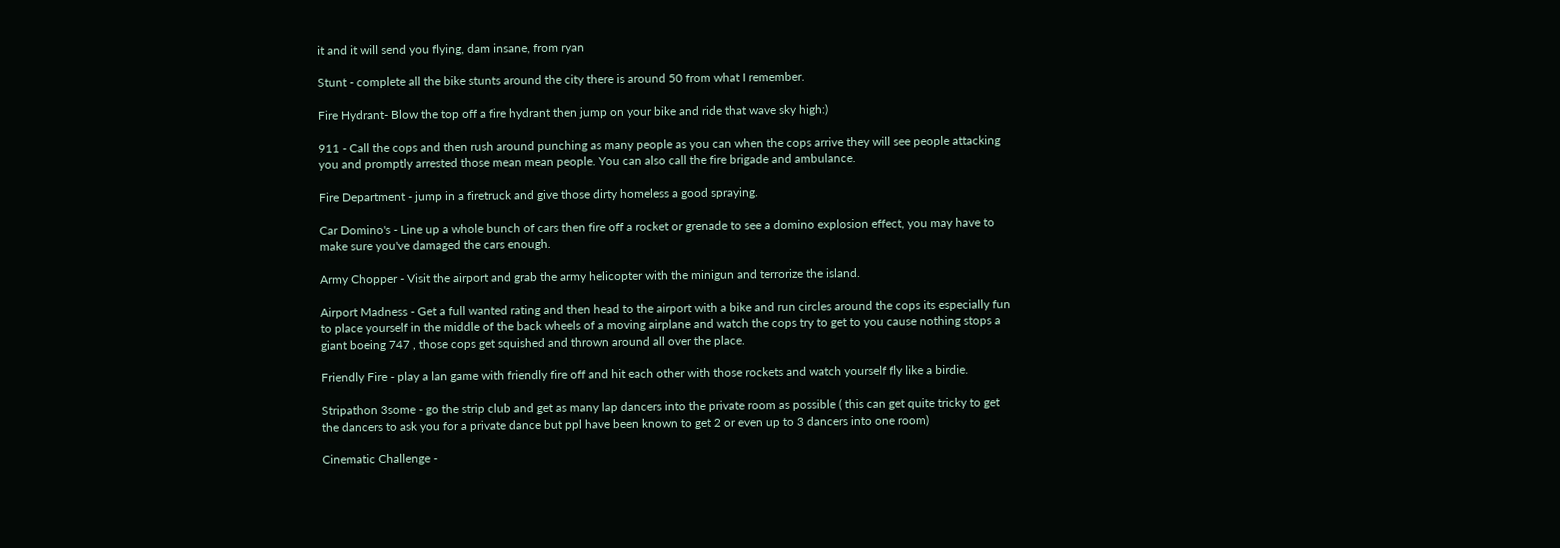it and it will send you flying, dam insane, from ryan

Stunt - complete all the bike stunts around the city there is around 50 from what I remember.

Fire Hydrant- Blow the top off a fire hydrant then jump on your bike and ride that wave sky high:)

911 - Call the cops and then rush around punching as many people as you can when the cops arrive they will see people attacking you and promptly arrested those mean mean people. You can also call the fire brigade and ambulance.

Fire Department - jump in a firetruck and give those dirty homeless a good spraying.

Car Domino's - Line up a whole bunch of cars then fire off a rocket or grenade to see a domino explosion effect, you may have to make sure you've damaged the cars enough.

Army Chopper - Visit the airport and grab the army helicopter with the minigun and terrorize the island.

Airport Madness - Get a full wanted rating and then head to the airport with a bike and run circles around the cops its especially fun to place yourself in the middle of the back wheels of a moving airplane and watch the cops try to get to you cause nothing stops a giant boeing 747 , those cops get squished and thrown around all over the place.

Friendly Fire - play a lan game with friendly fire off and hit each other with those rockets and watch yourself fly like a birdie.

Stripathon 3some - go the strip club and get as many lap dancers into the private room as possible ( this can get quite tricky to get the dancers to ask you for a private dance but ppl have been known to get 2 or even up to 3 dancers into one room)

Cinematic Challenge -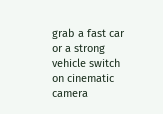grab a fast car or a strong vehicle switch on cinematic camera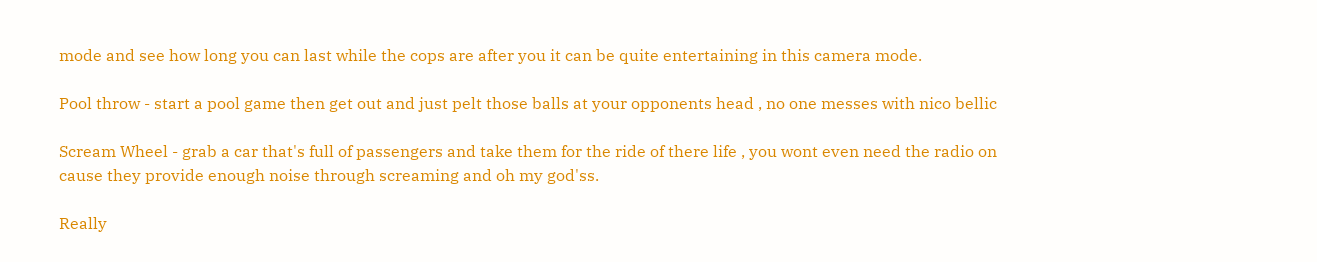mode and see how long you can last while the cops are after you it can be quite entertaining in this camera mode.

Pool throw - start a pool game then get out and just pelt those balls at your opponents head , no one messes with nico bellic

Scream Wheel - grab a car that's full of passengers and take them for the ride of there life , you wont even need the radio on cause they provide enough noise through screaming and oh my god'ss.

Really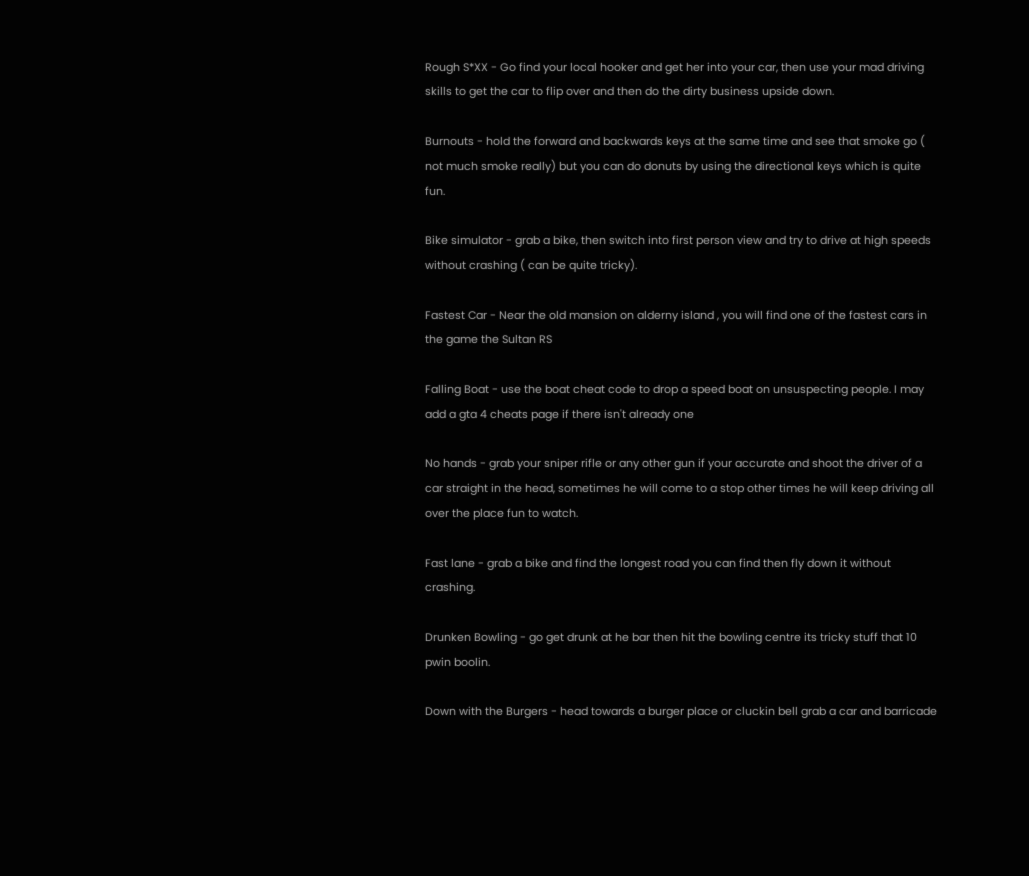Rough S*XX - Go find your local hooker and get her into your car, then use your mad driving skills to get the car to flip over and then do the dirty business upside down.

Burnouts - hold the forward and backwards keys at the same time and see that smoke go ( not much smoke really) but you can do donuts by using the directional keys which is quite fun.

Bike simulator - grab a bike, then switch into first person view and try to drive at high speeds without crashing ( can be quite tricky).

Fastest Car - Near the old mansion on alderny island , you will find one of the fastest cars in the game the Sultan RS

Falling Boat - use the boat cheat code to drop a speed boat on unsuspecting people. I may add a gta 4 cheats page if there isn't already one

No hands - grab your sniper rifle or any other gun if your accurate and shoot the driver of a car straight in the head, sometimes he will come to a stop other times he will keep driving all over the place fun to watch.

Fast lane - grab a bike and find the longest road you can find then fly down it without crashing.

Drunken Bowling - go get drunk at he bar then hit the bowling centre its tricky stuff that 10 pwin boolin.

Down with the Burgers - head towards a burger place or cluckin bell grab a car and barricade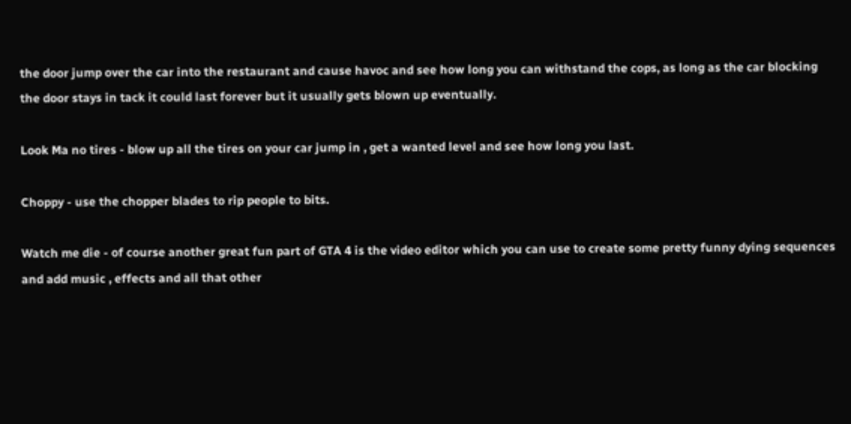the door jump over the car into the restaurant and cause havoc and see how long you can withstand the cops, as long as the car blocking the door stays in tack it could last forever but it usually gets blown up eventually.

Look Ma no tires - blow up all the tires on your car jump in , get a wanted level and see how long you last.

Choppy - use the chopper blades to rip people to bits.

Watch me die - of course another great fun part of GTA 4 is the video editor which you can use to create some pretty funny dying sequences and add music , effects and all that other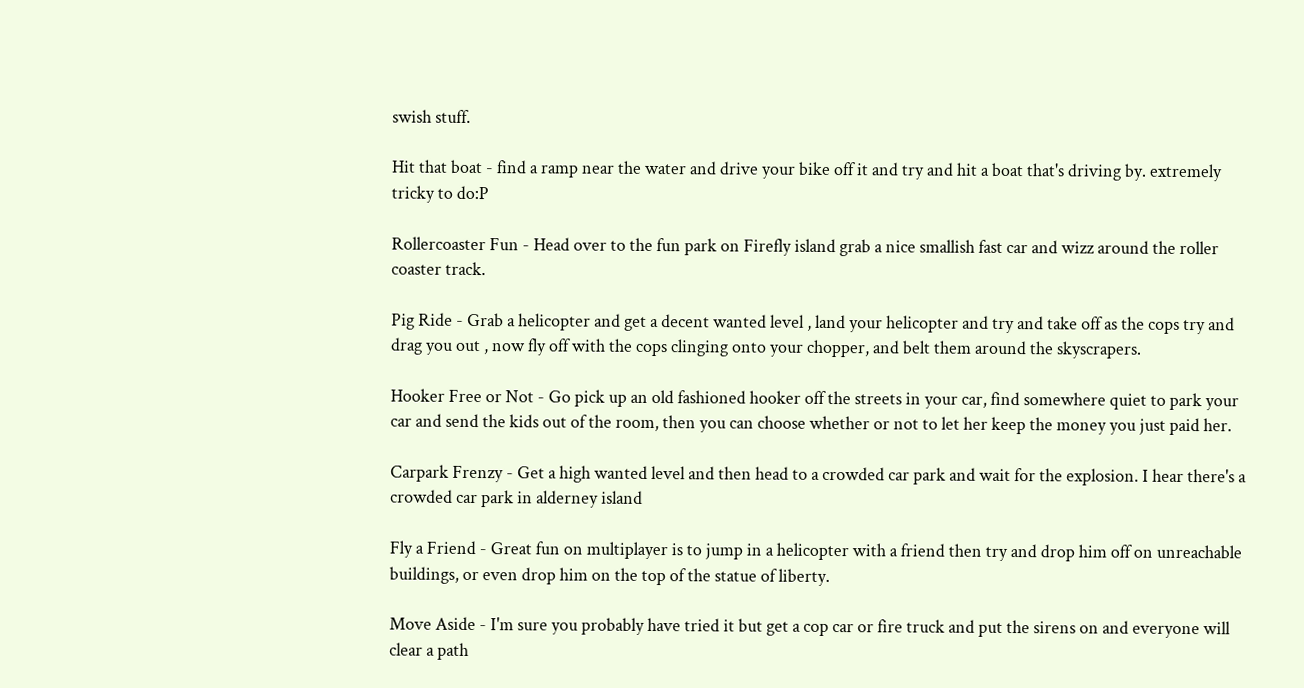swish stuff.

Hit that boat - find a ramp near the water and drive your bike off it and try and hit a boat that's driving by. extremely tricky to do:P

Rollercoaster Fun - Head over to the fun park on Firefly island grab a nice smallish fast car and wizz around the roller coaster track.

Pig Ride - Grab a helicopter and get a decent wanted level , land your helicopter and try and take off as the cops try and drag you out , now fly off with the cops clinging onto your chopper, and belt them around the skyscrapers.

Hooker Free or Not - Go pick up an old fashioned hooker off the streets in your car, find somewhere quiet to park your car and send the kids out of the room, then you can choose whether or not to let her keep the money you just paid her.

Carpark Frenzy - Get a high wanted level and then head to a crowded car park and wait for the explosion. I hear there's a crowded car park in alderney island

Fly a Friend - Great fun on multiplayer is to jump in a helicopter with a friend then try and drop him off on unreachable buildings, or even drop him on the top of the statue of liberty.

Move Aside - I'm sure you probably have tried it but get a cop car or fire truck and put the sirens on and everyone will clear a path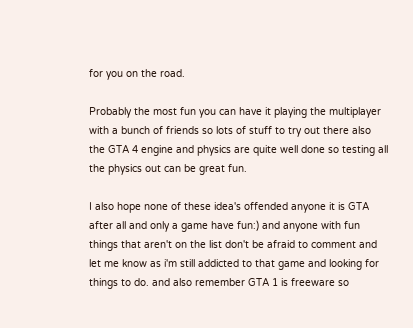for you on the road.

Probably the most fun you can have it playing the multiplayer with a bunch of friends so lots of stuff to try out there also the GTA 4 engine and physics are quite well done so testing all the physics out can be great fun.

I also hope none of these idea's offended anyone it is GTA after all and only a game have fun:) and anyone with fun things that aren't on the list don't be afraid to comment and let me know as i'm still addicted to that game and looking for things to do. and also remember GTA 1 is freeware so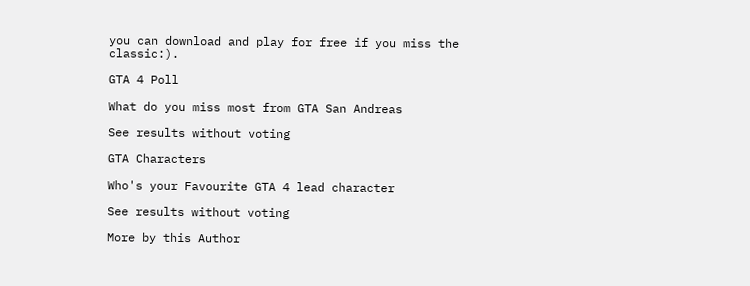you can download and play for free if you miss the classic:).

GTA 4 Poll

What do you miss most from GTA San Andreas

See results without voting

GTA Characters

Who's your Favourite GTA 4 lead character

See results without voting

More by this Author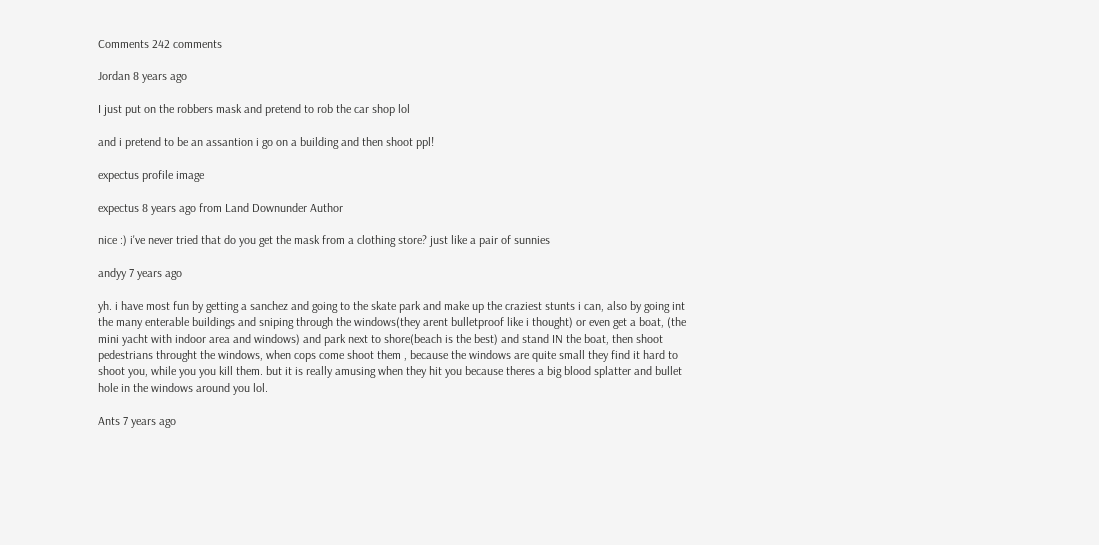Comments 242 comments

Jordan 8 years ago

I just put on the robbers mask and pretend to rob the car shop lol

and i pretend to be an assantion i go on a building and then shoot ppl!

expectus profile image

expectus 8 years ago from Land Downunder Author

nice :) i've never tried that do you get the mask from a clothing store? just like a pair of sunnies

andyy 7 years ago

yh. i have most fun by getting a sanchez and going to the skate park and make up the craziest stunts i can, also by going int the many enterable buildings and sniping through the windows(they arent bulletproof like i thought) or even get a boat, (the mini yacht with indoor area and windows) and park next to shore(beach is the best) and stand IN the boat, then shoot pedestrians throught the windows, when cops come shoot them , because the windows are quite small they find it hard to shoot you, while you you kill them. but it is really amusing when they hit you because theres a big blood splatter and bullet hole in the windows around you lol.

Ants 7 years ago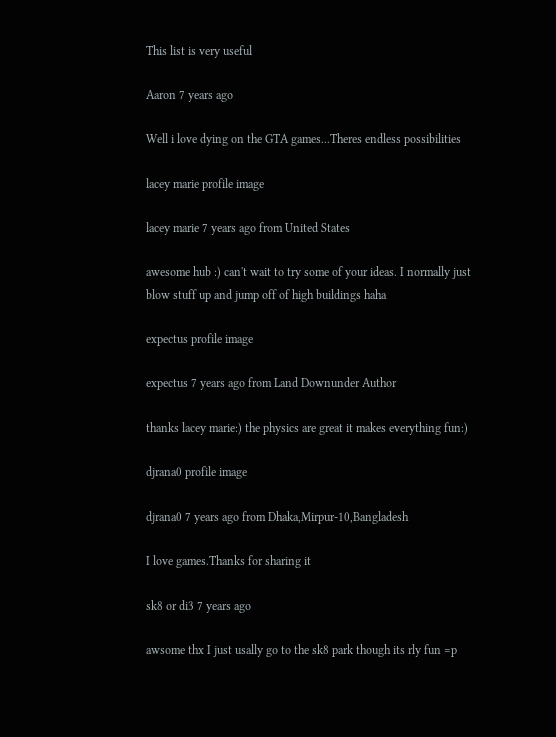This list is very useful

Aaron 7 years ago

Well i love dying on the GTA games...Theres endless possibilities

lacey marie profile image

lacey marie 7 years ago from United States

awesome hub :) can't wait to try some of your ideas. I normally just blow stuff up and jump off of high buildings haha

expectus profile image

expectus 7 years ago from Land Downunder Author

thanks lacey marie:) the physics are great it makes everything fun:)

djrana0 profile image

djrana0 7 years ago from Dhaka,Mirpur-10,Bangladesh

I love games.Thanks for sharing it

sk8 or di3 7 years ago

awsome thx I just usally go to the sk8 park though its rly fun =p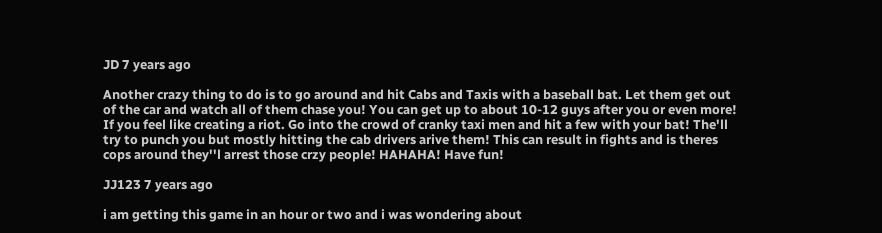JD 7 years ago

Another crazy thing to do is to go around and hit Cabs and Taxis with a baseball bat. Let them get out of the car and watch all of them chase you! You can get up to about 10-12 guys after you or even more! If you feel like creating a riot. Go into the crowd of cranky taxi men and hit a few with your bat! The'll try to punch you but mostly hitting the cab drivers arive them! This can result in fights and is theres cops around they''l arrest those crzy people! HAHAHA! Have fun!

JJ123 7 years ago

i am getting this game in an hour or two and i was wondering about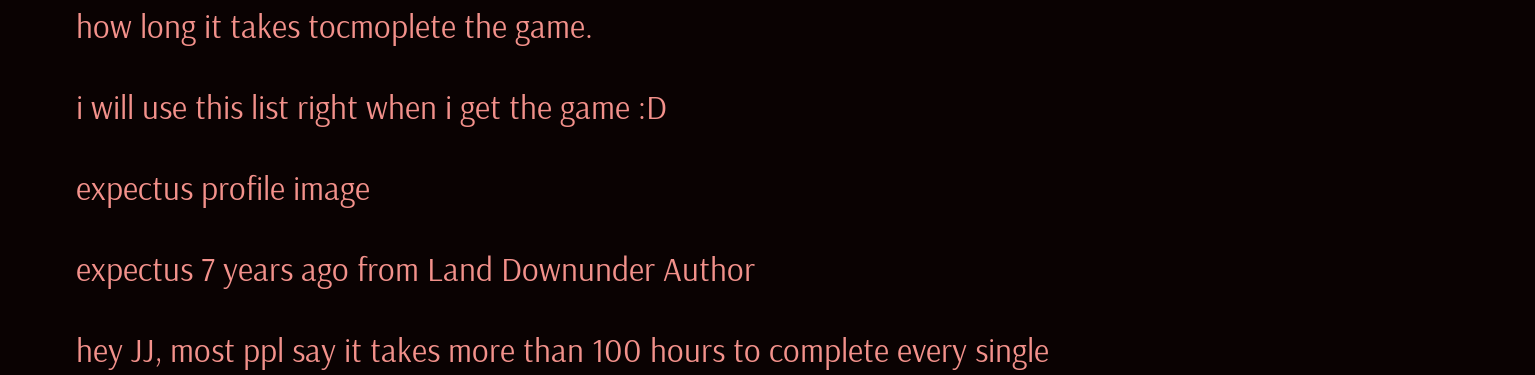how long it takes tocmoplete the game.

i will use this list right when i get the game :D

expectus profile image

expectus 7 years ago from Land Downunder Author

hey JJ, most ppl say it takes more than 100 hours to complete every single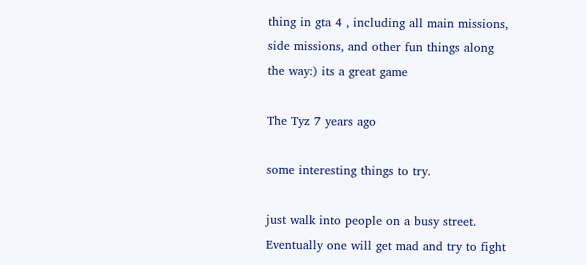thing in gta 4 , including all main missions, side missions, and other fun things along the way:) its a great game

The Tyz 7 years ago

some interesting things to try.

just walk into people on a busy street. Eventually one will get mad and try to fight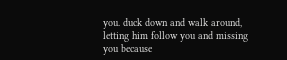you. duck down and walk around, letting him follow you and missing you because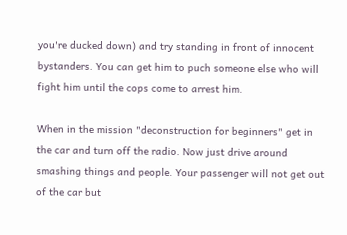you're ducked down) and try standing in front of innocent bystanders. You can get him to puch someone else who will fight him until the cops come to arrest him.

When in the mission "deconstruction for beginners" get in the car and turn off the radio. Now just drive around smashing things and people. Your passenger will not get out of the car but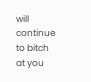will continue to bitch at you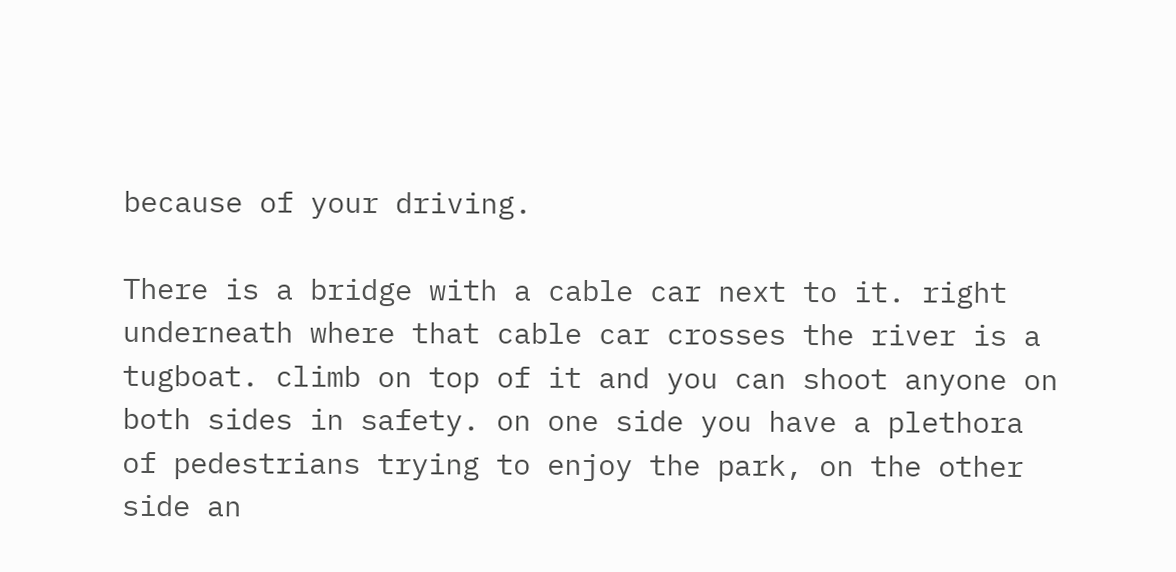because of your driving.

There is a bridge with a cable car next to it. right underneath where that cable car crosses the river is a tugboat. climb on top of it and you can shoot anyone on both sides in safety. on one side you have a plethora of pedestrians trying to enjoy the park, on the other side an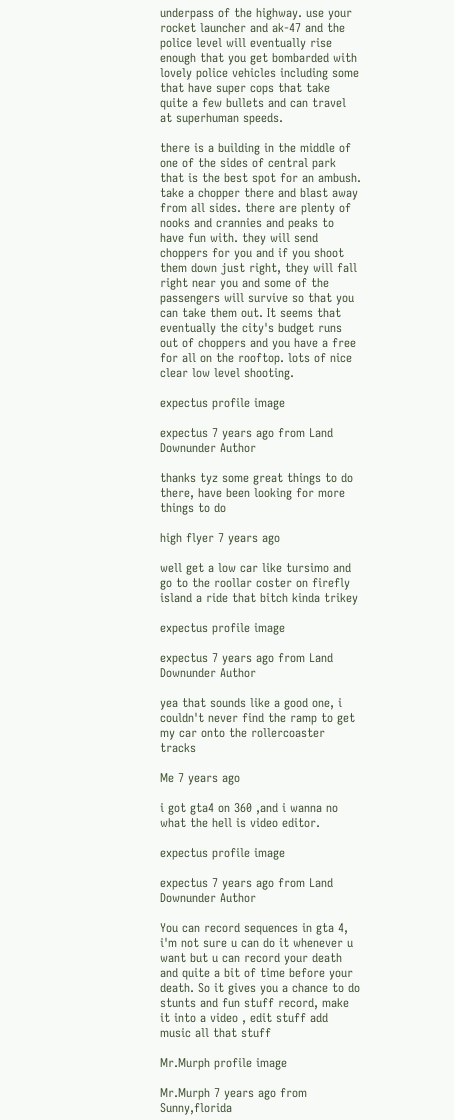underpass of the highway. use your rocket launcher and ak-47 and the police level will eventually rise enough that you get bombarded with lovely police vehicles including some that have super cops that take quite a few bullets and can travel at superhuman speeds.

there is a building in the middle of one of the sides of central park that is the best spot for an ambush. take a chopper there and blast away from all sides. there are plenty of nooks and crannies and peaks to have fun with. they will send choppers for you and if you shoot them down just right, they will fall right near you and some of the passengers will survive so that you can take them out. It seems that eventually the city's budget runs out of choppers and you have a free for all on the rooftop. lots of nice clear low level shooting.

expectus profile image

expectus 7 years ago from Land Downunder Author

thanks tyz some great things to do there, have been looking for more things to do

high flyer 7 years ago

well get a low car like tursimo and go to the roollar coster on firefly island a ride that bitch kinda trikey

expectus profile image

expectus 7 years ago from Land Downunder Author

yea that sounds like a good one, i couldn't never find the ramp to get my car onto the rollercoaster tracks

Me 7 years ago

i got gta4 on 360 ,and i wanna no what the hell is video editor.

expectus profile image

expectus 7 years ago from Land Downunder Author

You can record sequences in gta 4, i'm not sure u can do it whenever u want but u can record your death and quite a bit of time before your death. So it gives you a chance to do stunts and fun stuff record, make it into a video , edit stuff add music all that stuff

Mr.Murph profile image

Mr.Murph 7 years ago from Sunny,florida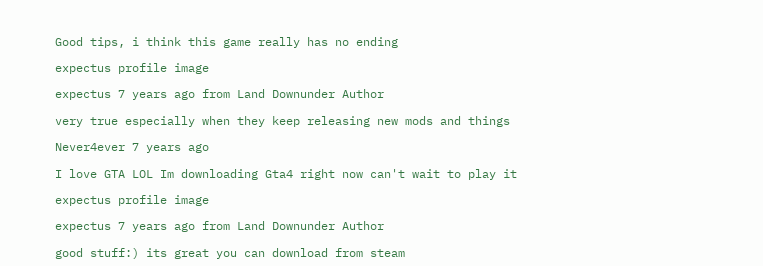Good tips, i think this game really has no ending

expectus profile image

expectus 7 years ago from Land Downunder Author

very true especially when they keep releasing new mods and things

Never4ever 7 years ago

I love GTA LOL Im downloading Gta4 right now can't wait to play it

expectus profile image

expectus 7 years ago from Land Downunder Author

good stuff:) its great you can download from steam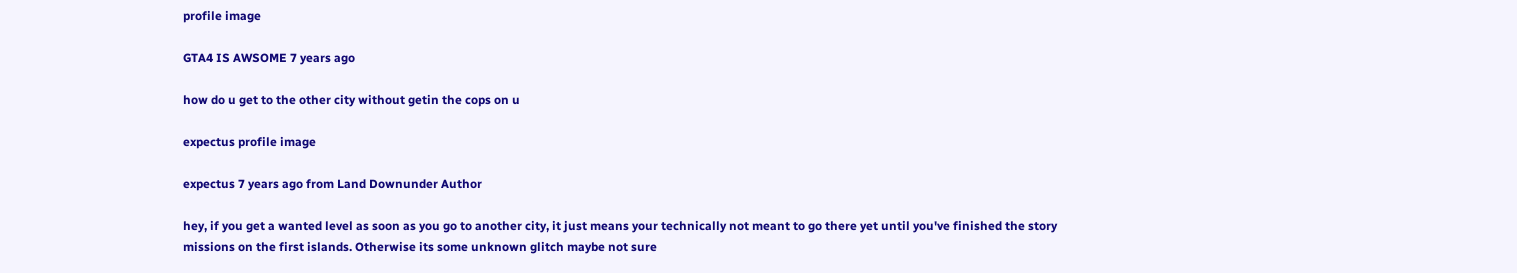profile image

GTA4 IS AWSOME 7 years ago

how do u get to the other city without getin the cops on u

expectus profile image

expectus 7 years ago from Land Downunder Author

hey, if you get a wanted level as soon as you go to another city, it just means your technically not meant to go there yet until you've finished the story missions on the first islands. Otherwise its some unknown glitch maybe not sure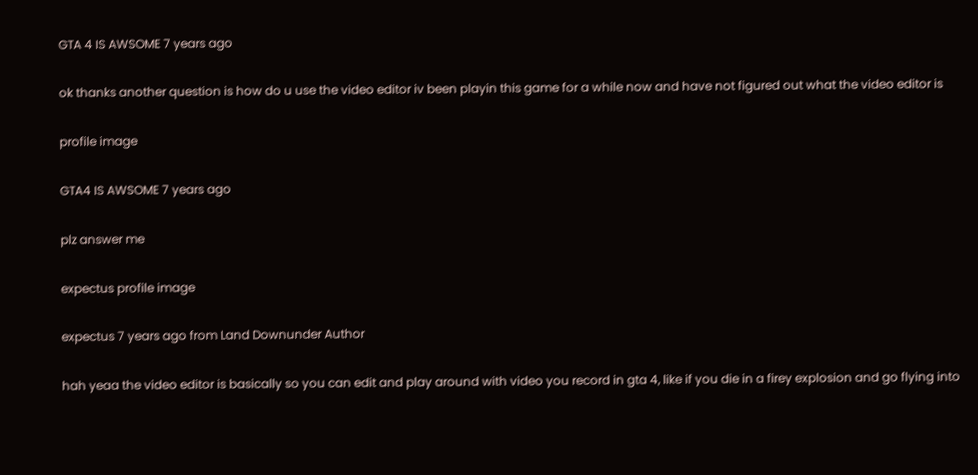GTA 4 IS AWSOME 7 years ago

ok thanks another question is how do u use the video editor iv been playin this game for a while now and have not figured out what the video editor is

profile image

GTA4 IS AWSOME 7 years ago

plz answer me

expectus profile image

expectus 7 years ago from Land Downunder Author

hah yeaa the video editor is basically so you can edit and play around with video you record in gta 4, like if you die in a firey explosion and go flying into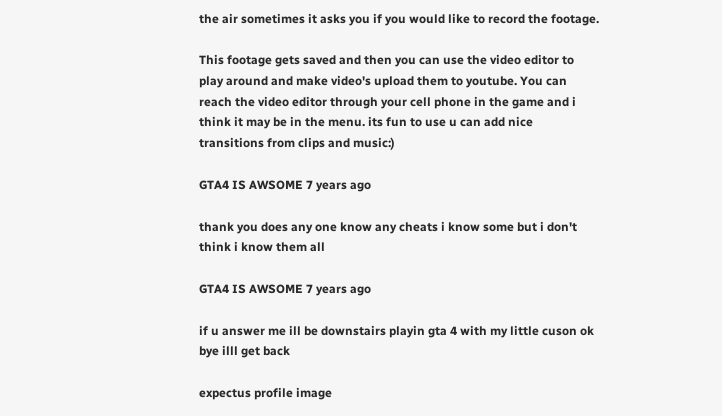the air sometimes it asks you if you would like to record the footage.

This footage gets saved and then you can use the video editor to play around and make video's upload them to youtube. You can reach the video editor through your cell phone in the game and i think it may be in the menu. its fun to use u can add nice transitions from clips and music:)

GTA4 IS AWSOME 7 years ago

thank you does any one know any cheats i know some but i don't think i know them all

GTA4 IS AWSOME 7 years ago

if u answer me ill be downstairs playin gta 4 with my little cuson ok bye illl get back

expectus profile image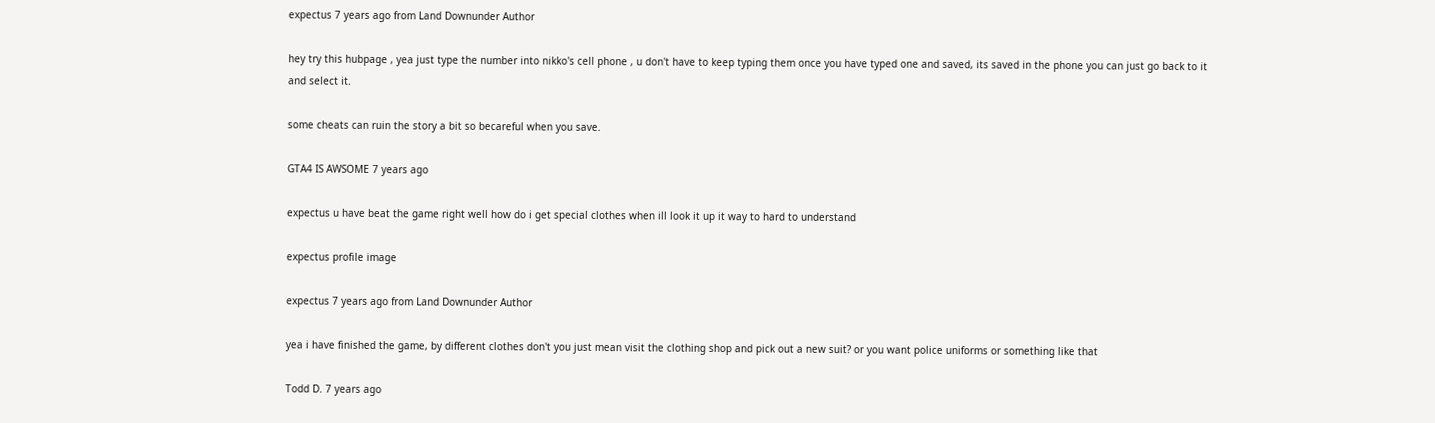expectus 7 years ago from Land Downunder Author

hey try this hubpage , yea just type the number into nikko's cell phone , u don't have to keep typing them once you have typed one and saved, its saved in the phone you can just go back to it and select it.

some cheats can ruin the story a bit so becareful when you save.

GTA4 IS AWSOME 7 years ago

expectus u have beat the game right well how do i get special clothes when ill look it up it way to hard to understand

expectus profile image

expectus 7 years ago from Land Downunder Author

yea i have finished the game, by different clothes don't you just mean visit the clothing shop and pick out a new suit? or you want police uniforms or something like that

Todd D. 7 years ago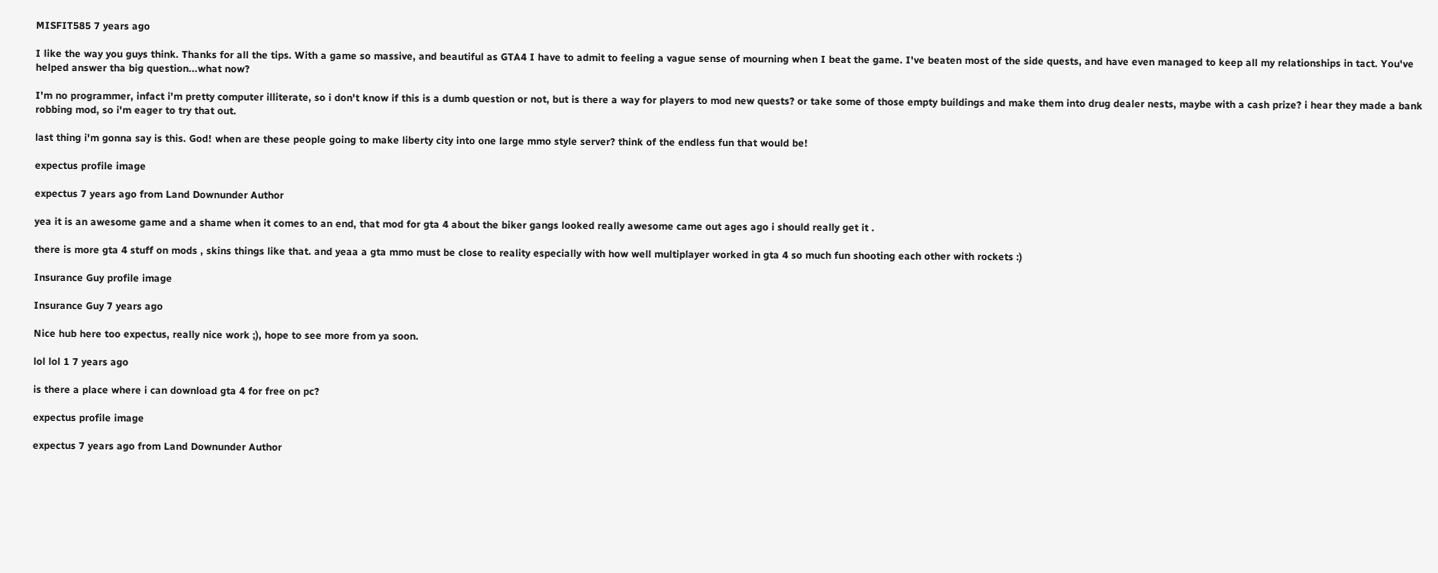MISFIT585 7 years ago

I like the way you guys think. Thanks for all the tips. With a game so massive, and beautiful as GTA4 I have to admit to feeling a vague sense of mourning when I beat the game. I've beaten most of the side quests, and have even managed to keep all my relationships in tact. You've helped answer tha big question...what now?

I'm no programmer, infact i'm pretty computer illiterate, so i don't know if this is a dumb question or not, but is there a way for players to mod new quests? or take some of those empty buildings and make them into drug dealer nests, maybe with a cash prize? i hear they made a bank robbing mod, so i'm eager to try that out.

last thing i'm gonna say is this. God! when are these people going to make liberty city into one large mmo style server? think of the endless fun that would be!

expectus profile image

expectus 7 years ago from Land Downunder Author

yea it is an awesome game and a shame when it comes to an end, that mod for gta 4 about the biker gangs looked really awesome came out ages ago i should really get it .

there is more gta 4 stuff on mods , skins things like that. and yeaa a gta mmo must be close to reality especially with how well multiplayer worked in gta 4 so much fun shooting each other with rockets :)

Insurance Guy profile image

Insurance Guy 7 years ago

Nice hub here too expectus, really nice work ;), hope to see more from ya soon.

lol lol 1 7 years ago

is there a place where i can download gta 4 for free on pc?

expectus profile image

expectus 7 years ago from Land Downunder Author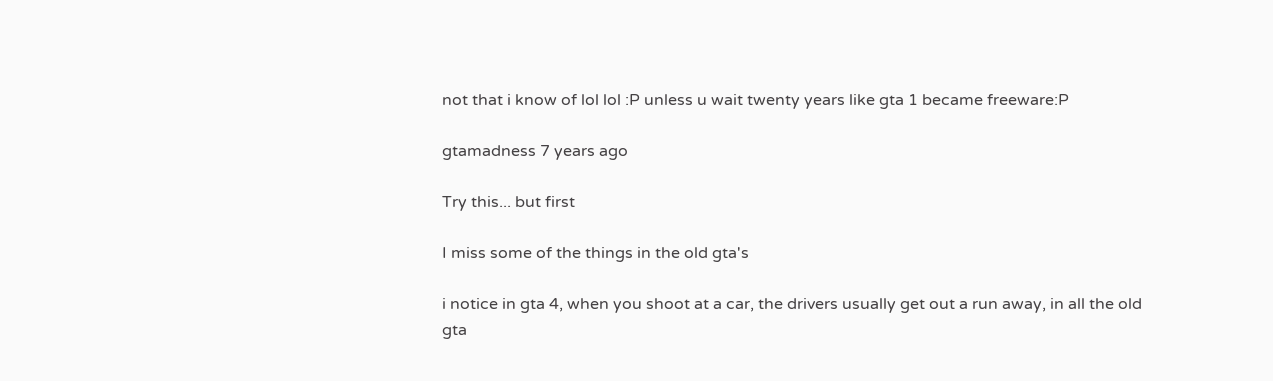not that i know of lol lol :P unless u wait twenty years like gta 1 became freeware:P

gtamadness 7 years ago

Try this... but first

I miss some of the things in the old gta's

i notice in gta 4, when you shoot at a car, the drivers usually get out a run away, in all the old gta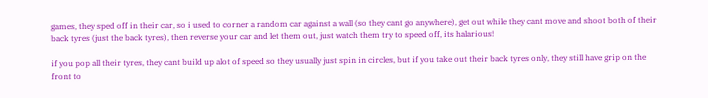games, they sped off in their car, so i used to corner a random car against a wall (so they cant go anywhere), get out while they cant move and shoot both of their back tyres (just the back tyres), then reverse your car and let them out, just watch them try to speed off, its halarious!

if you pop all their tyres, they cant build up alot of speed so they usually just spin in circles, but if you take out their back tyres only, they still have grip on the front to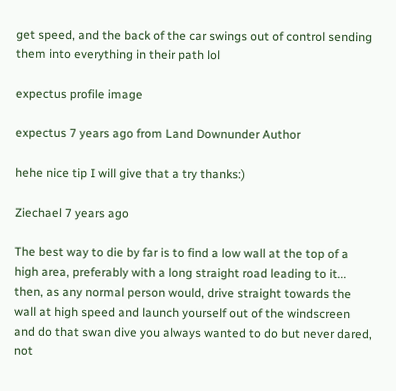get speed, and the back of the car swings out of control sending them into everything in their path lol

expectus profile image

expectus 7 years ago from Land Downunder Author

hehe nice tip I will give that a try thanks:)

Ziechael 7 years ago

The best way to die by far is to find a low wall at the top of a high area, preferably with a long straight road leading to it... then, as any normal person would, drive straight towards the wall at high speed and launch yourself out of the windscreen and do that swan dive you always wanted to do but never dared, not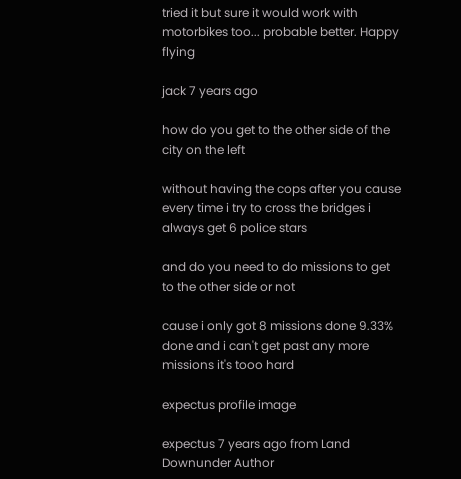tried it but sure it would work with motorbikes too... probable better. Happy flying

jack 7 years ago

how do you get to the other side of the city on the left

without having the cops after you cause every time i try to cross the bridges i always get 6 police stars

and do you need to do missions to get to the other side or not

cause i only got 8 missions done 9.33% done and i can't get past any more missions it's tooo hard

expectus profile image

expectus 7 years ago from Land Downunder Author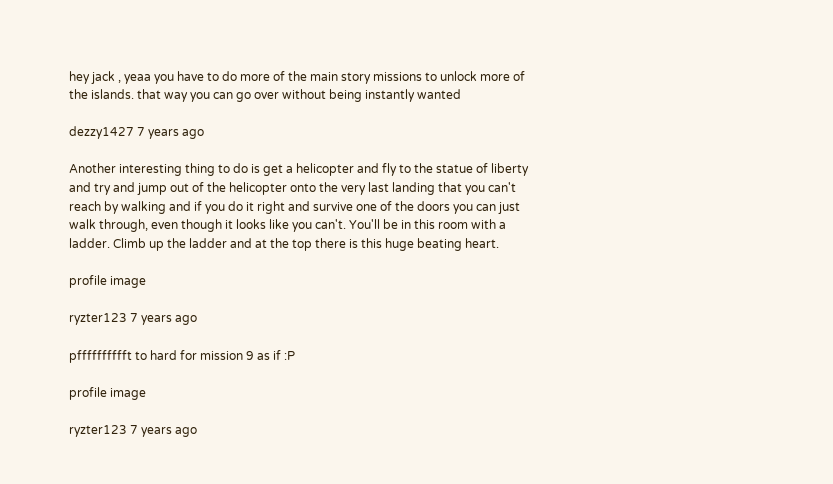hey jack , yeaa you have to do more of the main story missions to unlock more of the islands. that way you can go over without being instantly wanted

dezzy1427 7 years ago

Another interesting thing to do is get a helicopter and fly to the statue of liberty and try and jump out of the helicopter onto the very last landing that you can't reach by walking and if you do it right and survive one of the doors you can just walk through, even though it looks like you can't. You'll be in this room with a ladder. Climb up the ladder and at the top there is this huge beating heart.

profile image

ryzter123 7 years ago

pfffffffffft to hard for mission 9 as if :P

profile image

ryzter123 7 years ago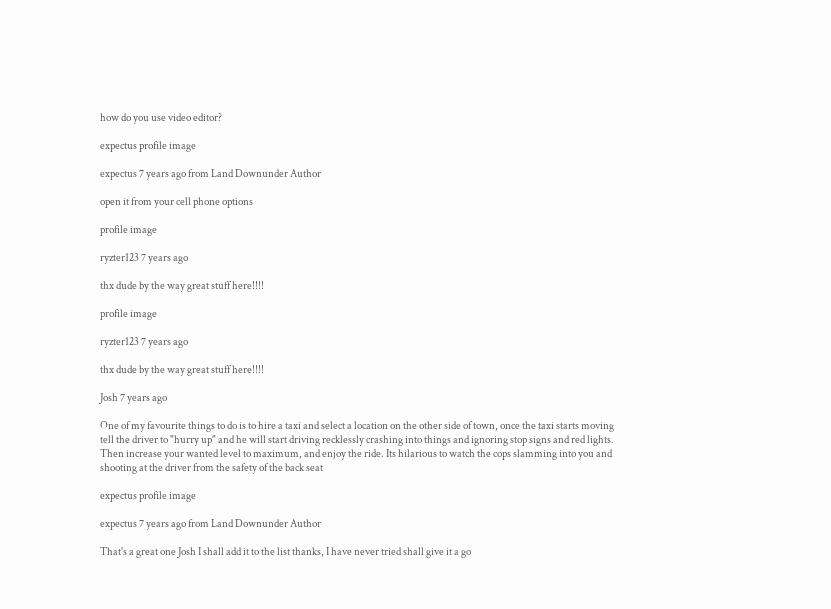how do you use video editor?

expectus profile image

expectus 7 years ago from Land Downunder Author

open it from your cell phone options

profile image

ryzter123 7 years ago

thx dude by the way great stuff here!!!!

profile image

ryzter123 7 years ago

thx dude by the way great stuff here!!!!

Josh 7 years ago

One of my favourite things to do is to hire a taxi and select a location on the other side of town, once the taxi starts moving tell the driver to "hurry up" and he will start driving recklessly crashing into things and ignoring stop signs and red lights. Then increase your wanted level to maximum, and enjoy the ride. Its hilarious to watch the cops slamming into you and shooting at the driver from the safety of the back seat

expectus profile image

expectus 7 years ago from Land Downunder Author

That's a great one Josh I shall add it to the list thanks, I have never tried shall give it a go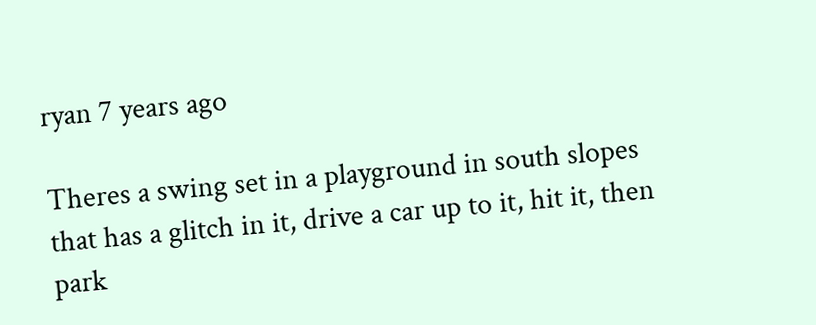ryan 7 years ago

Theres a swing set in a playground in south slopes that has a glitch in it, drive a car up to it, hit it, then park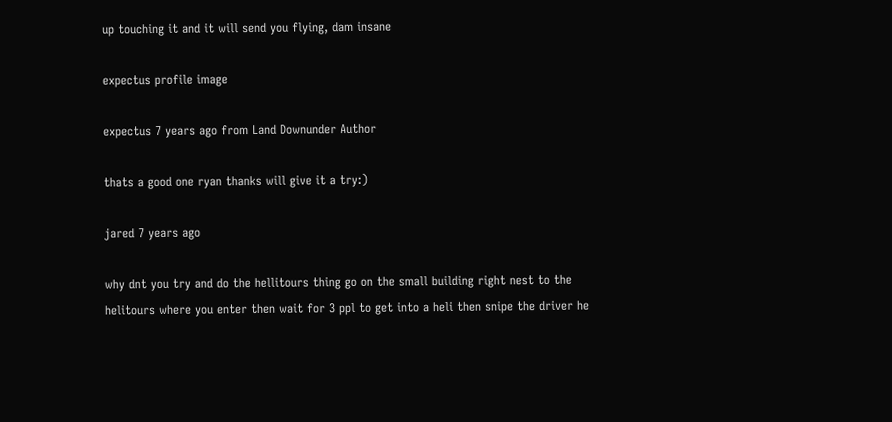up touching it and it will send you flying, dam insane

expectus profile image

expectus 7 years ago from Land Downunder Author

thats a good one ryan thanks will give it a try:)

jared 7 years ago

why dnt you try and do the hellitours thing go on the small building right nest to the helitours where you enter then wait for 3 ppl to get into a heli then snipe the driver he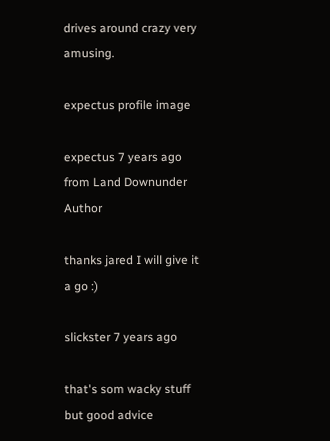drives around crazy very amusing.

expectus profile image

expectus 7 years ago from Land Downunder Author

thanks jared I will give it a go :)

slickster 7 years ago

that's som wacky stuff but good advice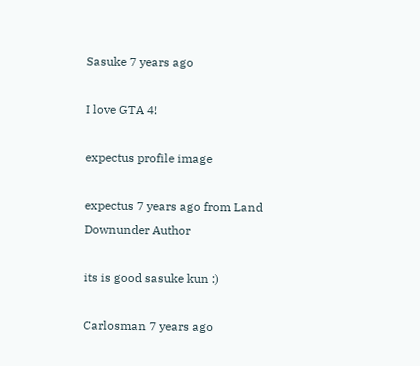Sasuke 7 years ago

I love GTA 4!

expectus profile image

expectus 7 years ago from Land Downunder Author

its is good sasuke kun :)

Carlosman 7 years ago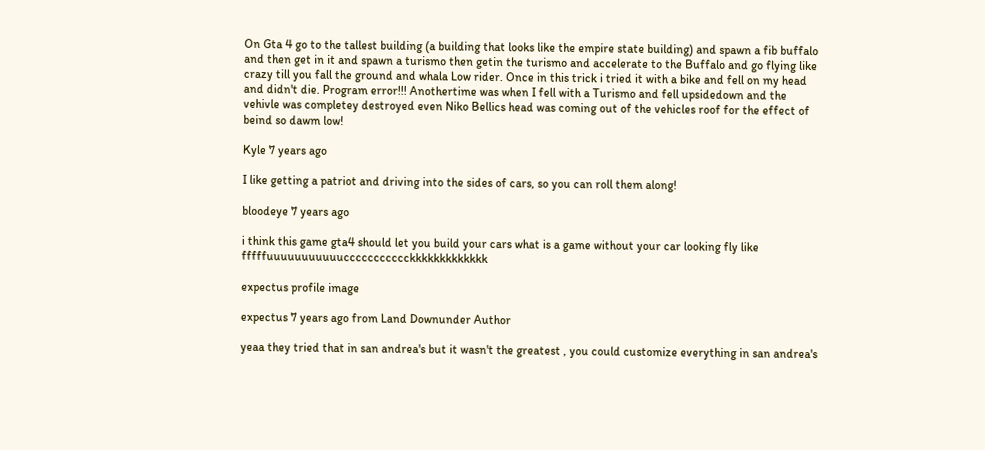On Gta 4 go to the tallest building (a building that looks like the empire state building) and spawn a fib buffalo and then get in it and spawn a turismo then getin the turismo and accelerate to the Buffalo and go flying like crazy till you fall the ground and whala Low rider. Once in this trick i tried it with a bike and fell on my head and didn't die. Program error!!! Anothertime was when I fell with a Turismo and fell upsidedown and the vehivle was completey destroyed even Niko Bellics head was coming out of the vehicles roof for the effect of beind so dawm low!

Kyle 7 years ago

I like getting a patriot and driving into the sides of cars, so you can roll them along!

bloodeye 7 years ago

i think this game gta4 should let you build your cars what is a game without your car looking fly like fffffuuuuuuuuuuuccccccccccckkkkkkkkkkkkk

expectus profile image

expectus 7 years ago from Land Downunder Author

yeaa they tried that in san andrea's but it wasn't the greatest , you could customize everything in san andrea's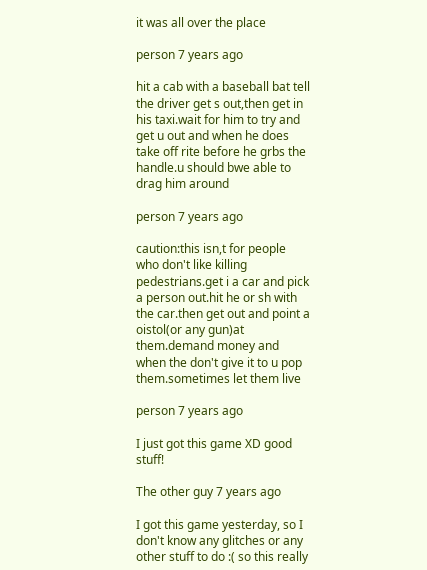it was all over the place

person 7 years ago

hit a cab with a baseball bat tell the driver get s out,then get in his taxi.wait for him to try and get u out and when he does take off rite before he grbs the handle.u should bwe able to drag him around

person 7 years ago

caution:this isn,t for people who don't like killing pedestrians.get i a car and pick a person out.hit he or sh with the car.then get out and point a oistol(or any gun)at them.demand money and when the don't give it to u pop them.sometimes let them live

person 7 years ago

I just got this game XD good stuff!

The other guy 7 years ago

I got this game yesterday, so I don't know any glitches or any other stuff to do :( so this really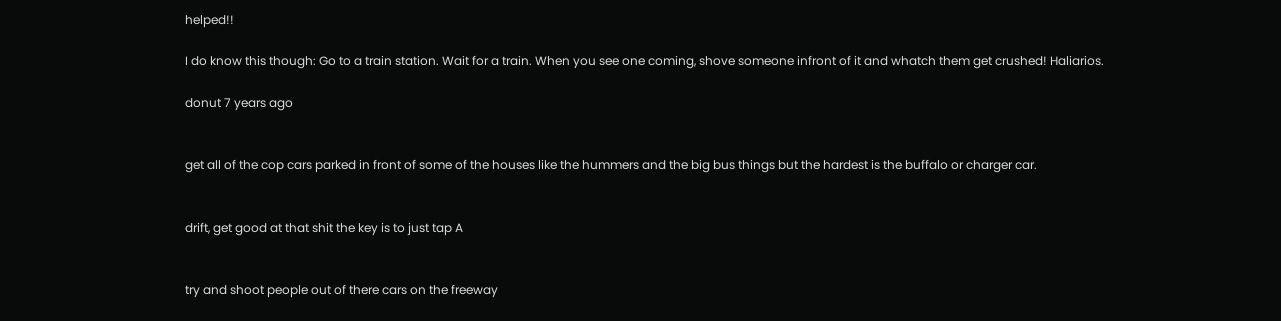helped!!

I do know this though: Go to a train station. Wait for a train. When you see one coming, shove someone infront of it and whatch them get crushed! Haliarios.

donut 7 years ago


get all of the cop cars parked in front of some of the houses like the hummers and the big bus things but the hardest is the buffalo or charger car.


drift, get good at that shit the key is to just tap A


try and shoot people out of there cars on the freeway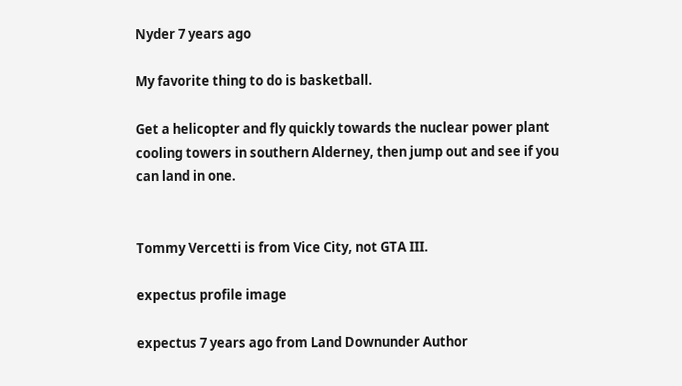Nyder 7 years ago

My favorite thing to do is basketball.

Get a helicopter and fly quickly towards the nuclear power plant cooling towers in southern Alderney, then jump out and see if you can land in one.


Tommy Vercetti is from Vice City, not GTA III.

expectus profile image

expectus 7 years ago from Land Downunder Author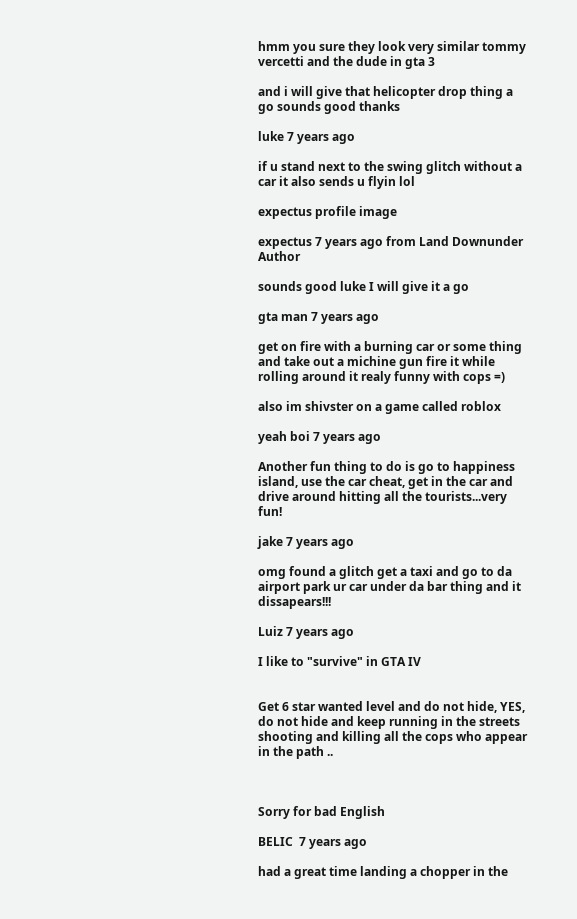hmm you sure they look very similar tommy vercetti and the dude in gta 3

and i will give that helicopter drop thing a go sounds good thanks

luke 7 years ago

if u stand next to the swing glitch without a car it also sends u flyin lol

expectus profile image

expectus 7 years ago from Land Downunder Author

sounds good luke I will give it a go

gta man 7 years ago

get on fire with a burning car or some thing and take out a michine gun fire it while rolling around it realy funny with cops =)

also im shivster on a game called roblox

yeah boi 7 years ago

Another fun thing to do is go to happiness island, use the car cheat, get in the car and drive around hitting all the tourists...very fun!

jake 7 years ago

omg found a glitch get a taxi and go to da airport park ur car under da bar thing and it dissapears!!!

Luiz 7 years ago

I like to "survive" in GTA IV


Get 6 star wanted level and do not hide, YES, do not hide and keep running in the streets shooting and killing all the cops who appear in the path ..



Sorry for bad English

BELIC  7 years ago

had a great time landing a chopper in the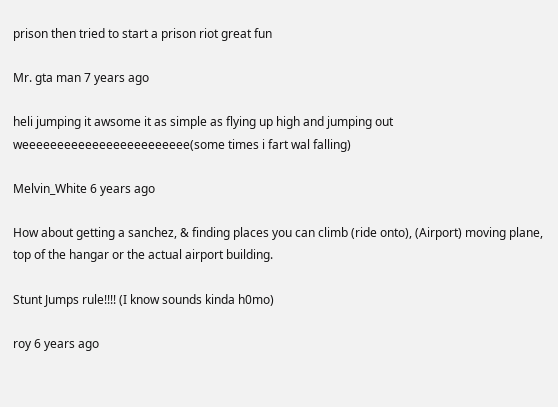prison then tried to start a prison riot great fun

Mr. gta man 7 years ago

heli jumping it awsome it as simple as flying up high and jumping out weeeeeeeeeeeeeeeeeeeeeeee(some times i fart wal falling)

Melvin_White 6 years ago

How about getting a sanchez, & finding places you can climb (ride onto), (Airport) moving plane, top of the hangar or the actual airport building.

Stunt Jumps rule!!!! (I know sounds kinda h0mo)

roy 6 years ago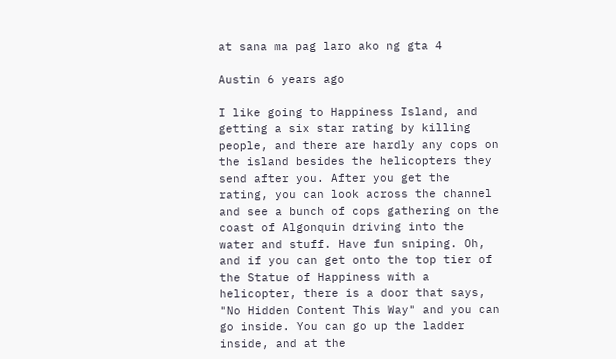at sana ma pag laro ako ng gta 4

Austin 6 years ago

I like going to Happiness Island, and getting a six star rating by killing people, and there are hardly any cops on the island besides the helicopters they send after you. After you get the rating, you can look across the channel and see a bunch of cops gathering on the coast of Algonquin driving into the water and stuff. Have fun sniping. Oh, and if you can get onto the top tier of the Statue of Happiness with a helicopter, there is a door that says, "No Hidden Content This Way" and you can go inside. You can go up the ladder inside, and at the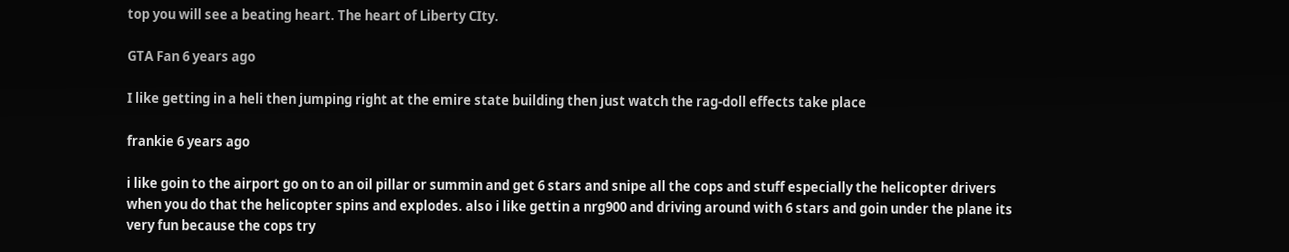top you will see a beating heart. The heart of Liberty CIty.

GTA Fan 6 years ago

I like getting in a heli then jumping right at the emire state building then just watch the rag-doll effects take place

frankie 6 years ago

i like goin to the airport go on to an oil pillar or summin and get 6 stars and snipe all the cops and stuff especially the helicopter drivers when you do that the helicopter spins and explodes. also i like gettin a nrg900 and driving around with 6 stars and goin under the plane its very fun because the cops try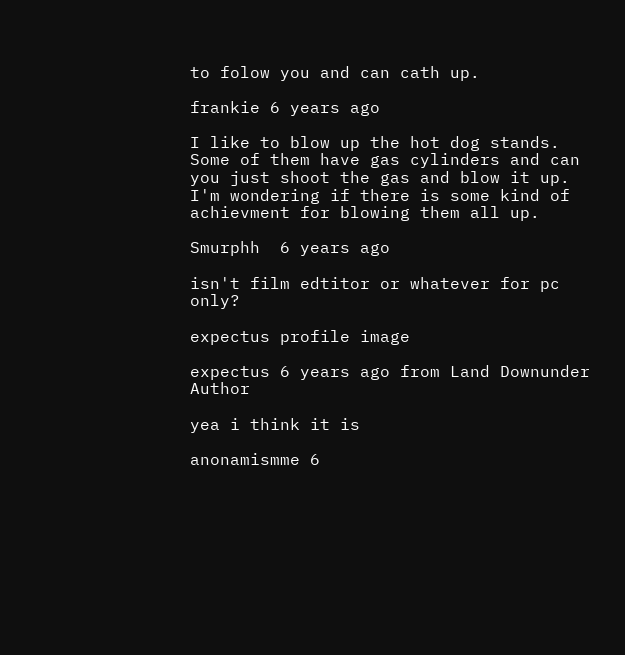to folow you and can cath up.

frankie 6 years ago

I like to blow up the hot dog stands. Some of them have gas cylinders and can you just shoot the gas and blow it up. I'm wondering if there is some kind of achievment for blowing them all up.

Smurphh  6 years ago

isn't film edtitor or whatever for pc only?

expectus profile image

expectus 6 years ago from Land Downunder Author

yea i think it is

anonamismme 6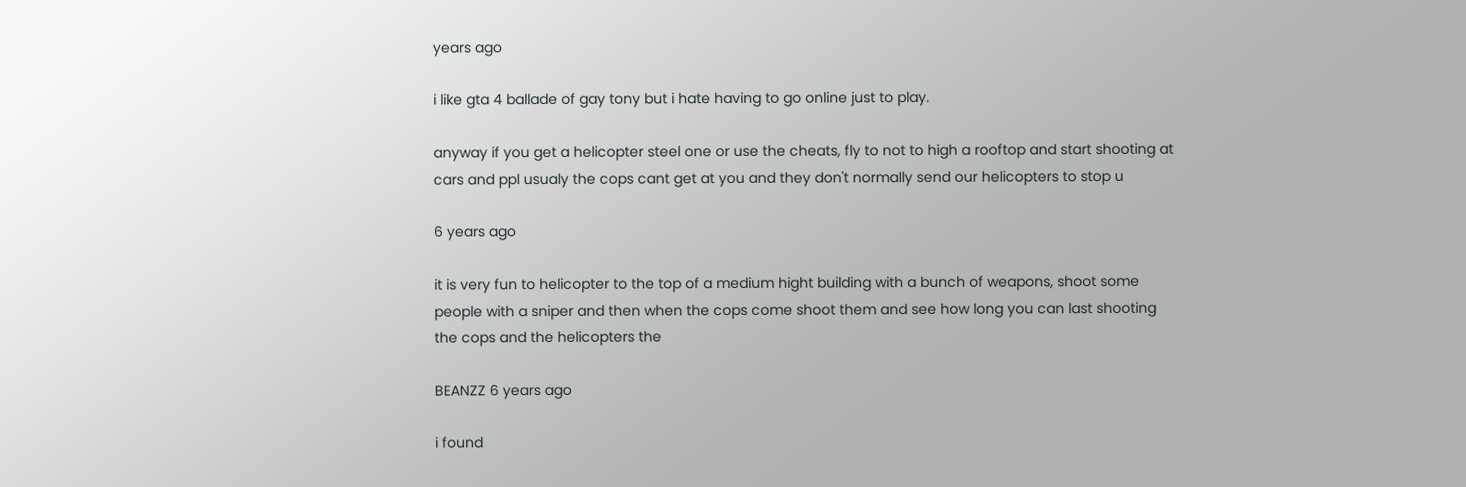years ago

i like gta 4 ballade of gay tony but i hate having to go online just to play.

anyway if you get a helicopter steel one or use the cheats, fly to not to high a rooftop and start shooting at cars and ppl usualy the cops cant get at you and they don't normally send our helicopters to stop u

6 years ago

it is very fun to helicopter to the top of a medium hight building with a bunch of weapons, shoot some people with a sniper and then when the cops come shoot them and see how long you can last shooting the cops and the helicopters the

BEANZZ 6 years ago

i found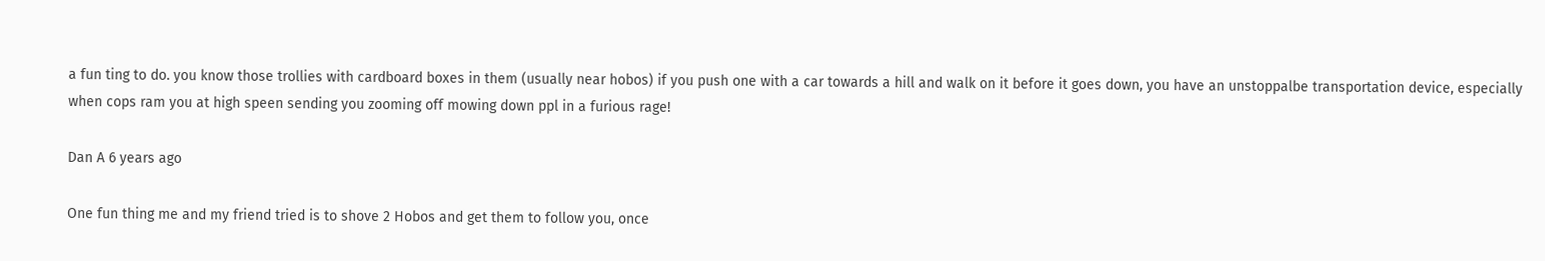a fun ting to do. you know those trollies with cardboard boxes in them (usually near hobos) if you push one with a car towards a hill and walk on it before it goes down, you have an unstoppalbe transportation device, especially when cops ram you at high speen sending you zooming off mowing down ppl in a furious rage!

Dan A 6 years ago

One fun thing me and my friend tried is to shove 2 Hobos and get them to follow you, once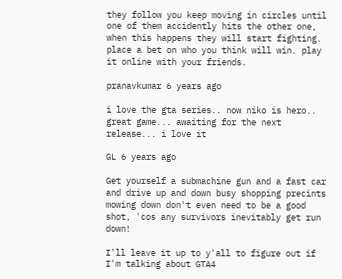they follow you keep moving in circles until one of them accidently hits the other one, when this happens they will start fighting. place a bet on who you think will win. play it online with your friends.

pranavkumar 6 years ago

i love the gta series.. now niko is hero.. great game... awaiting for the next release... i love it

GL 6 years ago

Get yourself a submachine gun and a fast car and drive up and down busy shopping precints mowing down don't even need to be a good shot, 'cos any survivors inevitably get run down!

I'll leave it up to y'all to figure out if I'm talking about GTA4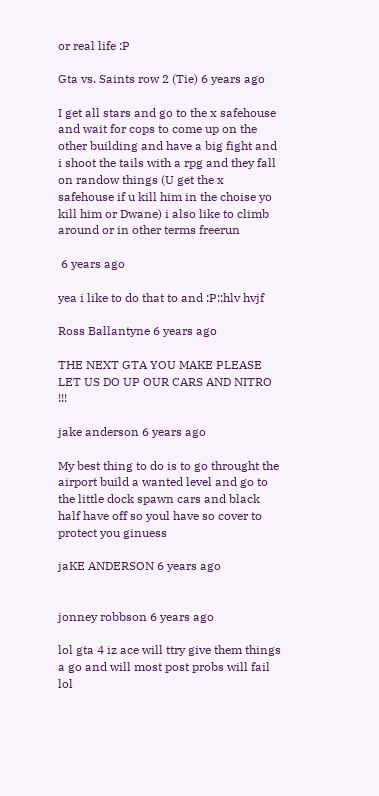or real life :P

Gta vs. Saints row 2 (Tie) 6 years ago

I get all stars and go to the x safehouse and wait for cops to come up on the other building and have a big fight and i shoot the tails with a rpg and they fall on randow things (U get the x safehouse if u kill him in the choise yo kill him or Dwane) i also like to climb around or in other terms freerun

 6 years ago

yea i like to do that to and :P:;hlv hvjf

Ross Ballantyne 6 years ago

THE NEXT GTA YOU MAKE PLEASE LET US DO UP OUR CARS AND NITRO !!!

jake anderson 6 years ago

My best thing to do is to go throught the airport build a wanted level and go to the little dock spawn cars and black half have off so youl have so cover to protect you ginuess

jaKE ANDERSON 6 years ago


jonney robbson 6 years ago

lol gta 4 iz ace will ttry give them things a go and will most post probs will fail lol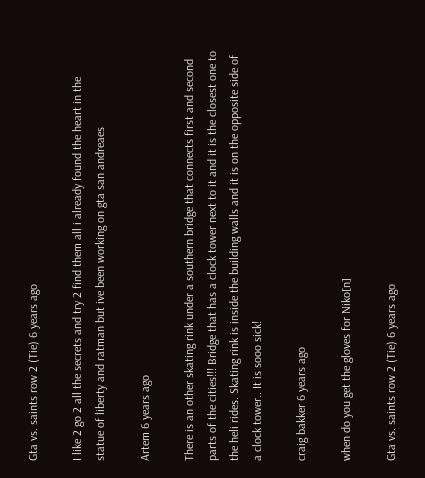Gta vs. saints row 2 (Tie) 6 years ago

I like 2 go 2 all the secrets and try 2 find them all i already found the heart in the statue of liberty and ratman but ive been working on gta san andreaes

Artem 6 years ago

There is an other skating rink under a southern bridge that connects first and second parts of the cities!!! Bridge that has a clock tower next to it and it is the closest one to the heli rides. Skating rink is inside the building walls and it is on the opposite side of a clock tower.. It is sooo sick!

craig bakker 6 years ago

when do you get the gloves for Niko[n]

Gta vs. saints row 2 (Tie) 6 years ago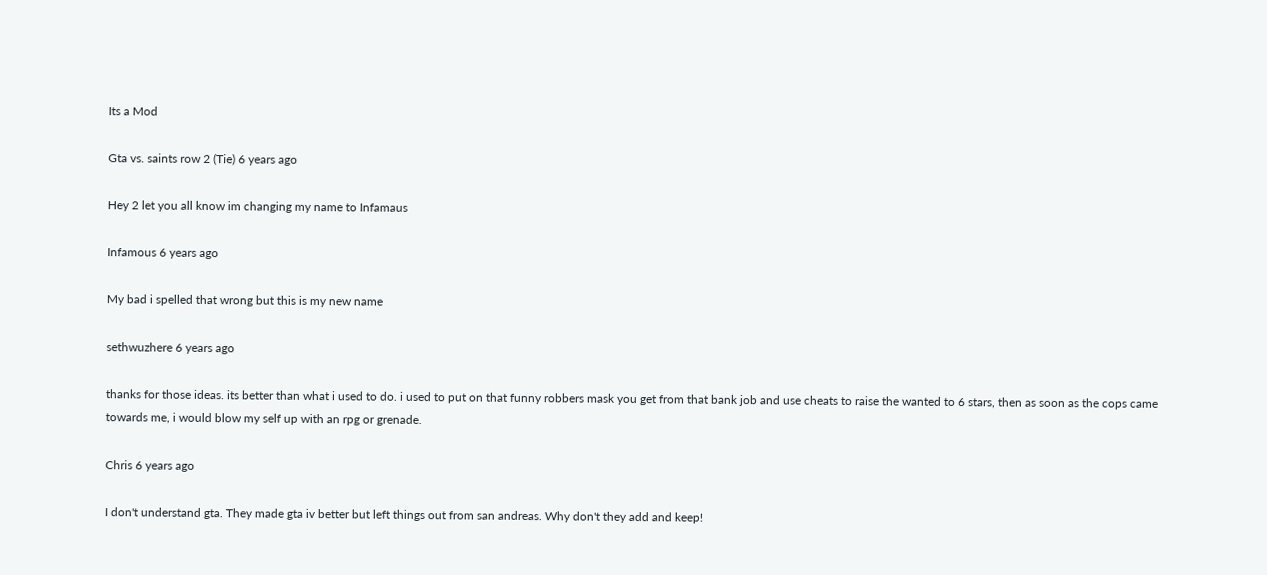Its a Mod

Gta vs. saints row 2 (Tie) 6 years ago

Hey 2 let you all know im changing my name to Infamaus

Infamous 6 years ago

My bad i spelled that wrong but this is my new name

sethwuzhere 6 years ago

thanks for those ideas. its better than what i used to do. i used to put on that funny robbers mask you get from that bank job and use cheats to raise the wanted to 6 stars, then as soon as the cops came towards me, i would blow my self up with an rpg or grenade.

Chris 6 years ago

I don't understand gta. They made gta iv better but left things out from san andreas. Why don't they add and keep!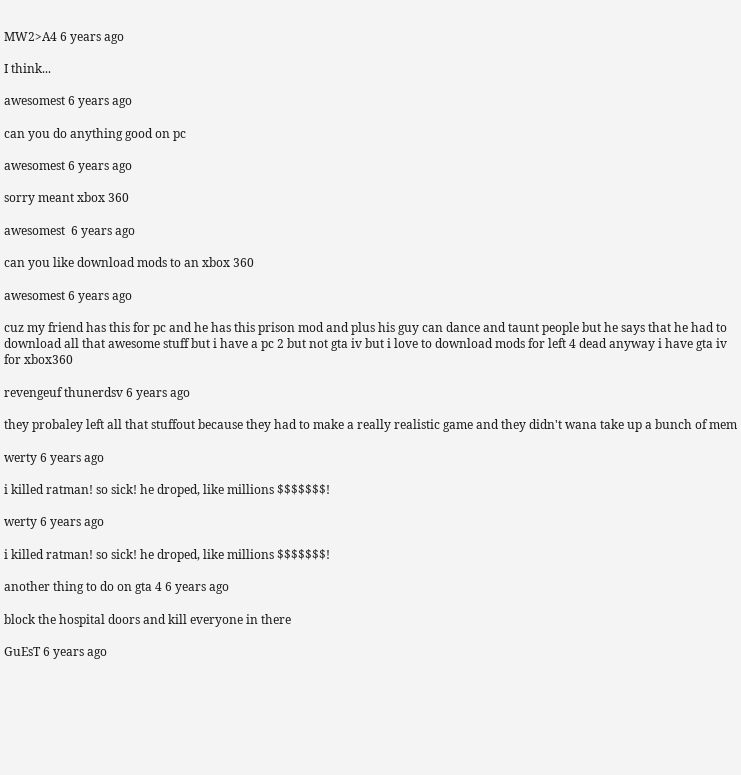MW2>A4 6 years ago

I think...

awesomest 6 years ago

can you do anything good on pc

awesomest 6 years ago

sorry meant xbox 360

awesomest  6 years ago

can you like download mods to an xbox 360

awesomest 6 years ago

cuz my friend has this for pc and he has this prison mod and plus his guy can dance and taunt people but he says that he had to download all that awesome stuff but i have a pc 2 but not gta iv but i love to download mods for left 4 dead anyway i have gta iv for xbox360

revengeuf thunerdsv 6 years ago

they probaley left all that stuffout because they had to make a really realistic game and they didn't wana take up a bunch of mem

werty 6 years ago

i killed ratman! so sick! he droped, like millions $$$$$$$!

werty 6 years ago

i killed ratman! so sick! he droped, like millions $$$$$$$!

another thing to do on gta 4 6 years ago

block the hospital doors and kill everyone in there

GuEsT 6 years ago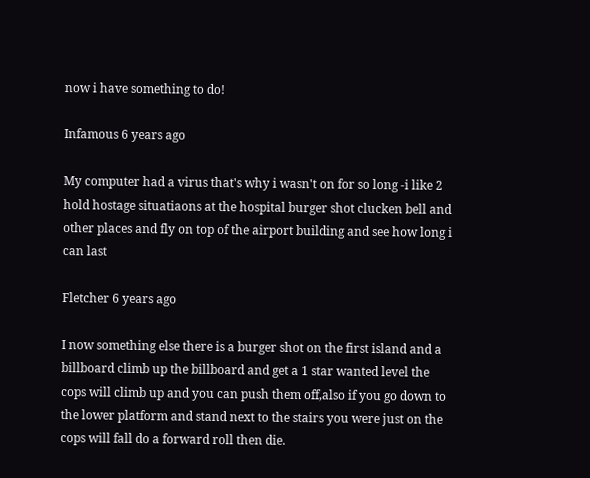now i have something to do!

Infamous 6 years ago

My computer had a virus that's why i wasn't on for so long -i like 2 hold hostage situatiaons at the hospital burger shot clucken bell and other places and fly on top of the airport building and see how long i can last

Fletcher 6 years ago

I now something else there is a burger shot on the first island and a billboard climb up the billboard and get a 1 star wanted level the cops will climb up and you can push them off,also if you go down to the lower platform and stand next to the stairs you were just on the cops will fall do a forward roll then die.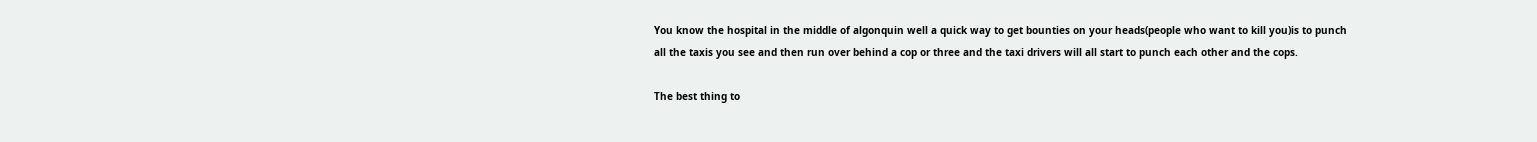You know the hospital in the middle of algonquin well a quick way to get bounties on your heads(people who want to kill you)is to punch all the taxis you see and then run over behind a cop or three and the taxi drivers will all start to punch each other and the cops.

The best thing to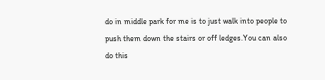do in middle park for me is to just walk into people to push them down the stairs or off ledges.You can also do this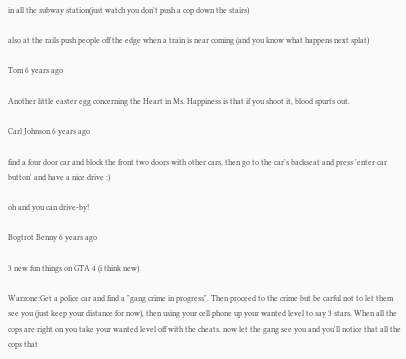in all the subway station(just watch you don't push a cop down the stairs)

also at the rails push people off the edge when a train is near coming (and you know what happens next splat)

Tom 6 years ago

Another little easter egg concerning the Heart in Ms. Happiness is that if you shoot it, blood spurts out.

Carl Johnson 6 years ago

find a four door car and block the front two doors with other cars, then go to the car's backseat and press 'enter car button' and have a nice drive :)

oh and you can drive-by!

Bogtrot Benny 6 years ago

3 new fun things on GTA 4 (i think new)

Warzone:Get a police car and find a "gang crime in progress". Then proceed to the crime but be carful not to let them see you (just keep your distance for now), then using your cell phone up your wanted level to say 3 stars. When all the cops are right on you take your wanted level off with the cheats. now let the gang see you and you'll notice that all the cops that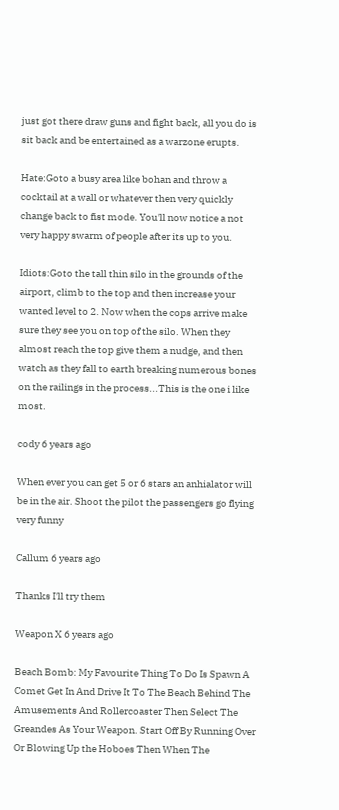just got there draw guns and fight back, all you do is sit back and be entertained as a warzone erupts.

Hate:Goto a busy area like bohan and throw a cocktail at a wall or whatever then very quickly change back to fist mode. You'll now notice a not very happy swarm of people after its up to you.

Idiots:Goto the tall thin silo in the grounds of the airport, climb to the top and then increase your wanted level to 2. Now when the cops arrive make sure they see you on top of the silo. When they almost reach the top give them a nudge, and then watch as they fall to earth breaking numerous bones on the railings in the process...This is the one i like most.

cody 6 years ago

When ever you can get 5 or 6 stars an anhialator will be in the air. Shoot the pilot the passengers go flying very funny

Callum 6 years ago

Thanks I'll try them

Weapon X 6 years ago

Beach Bomb: My Favourite Thing To Do Is Spawn A Comet Get In And Drive It To The Beach Behind The Amusements And Rollercoaster Then Select The Greandes As Your Weapon. Start Off By Running Over Or Blowing Up the Hoboes Then When The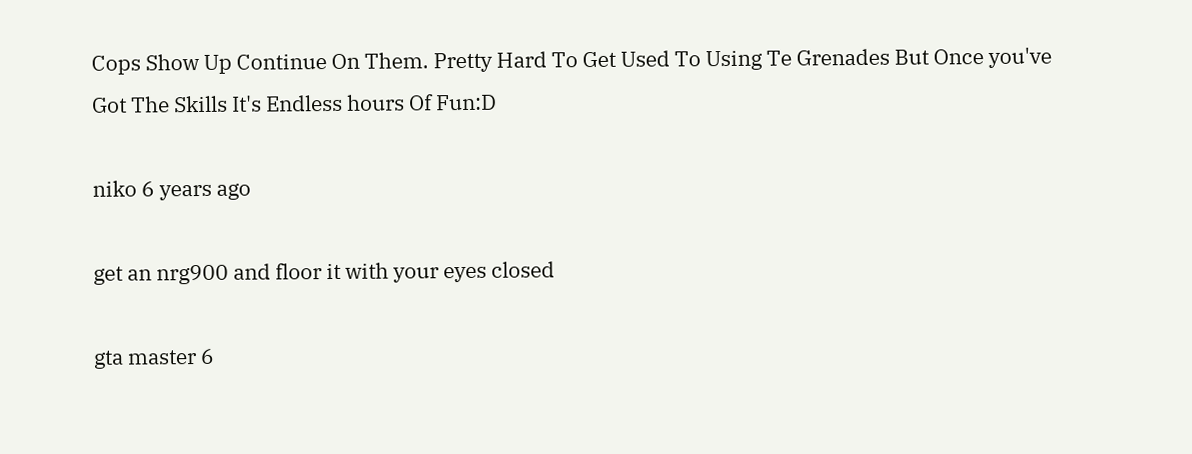Cops Show Up Continue On Them. Pretty Hard To Get Used To Using Te Grenades But Once you've Got The Skills It's Endless hours Of Fun:D

niko 6 years ago

get an nrg900 and floor it with your eyes closed

gta master 6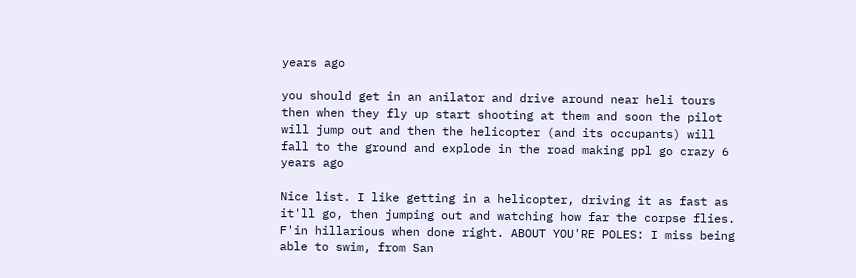years ago

you should get in an anilator and drive around near heli tours then when they fly up start shooting at them and soon the pilot will jump out and then the helicopter (and its occupants) will fall to the ground and explode in the road making ppl go crazy 6 years ago

Nice list. I like getting in a helicopter, driving it as fast as it'll go, then jumping out and watching how far the corpse flies. F'in hillarious when done right. ABOUT YOU'RE POLES: I miss being able to swim, from San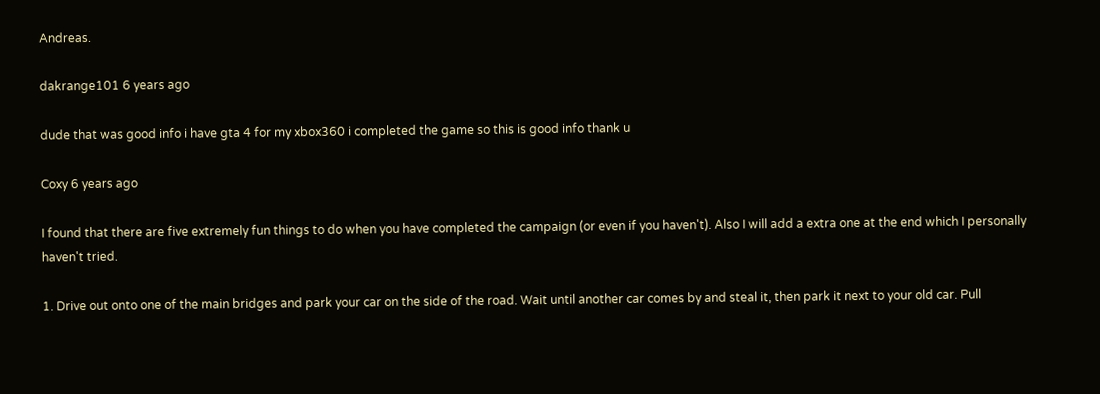Andreas.

dakrange101 6 years ago

dude that was good info i have gta 4 for my xbox360 i completed the game so this is good info thank u

Coxy 6 years ago

I found that there are five extremely fun things to do when you have completed the campaign (or even if you haven't). Also I will add a extra one at the end which I personally haven't tried.

1. Drive out onto one of the main bridges and park your car on the side of the road. Wait until another car comes by and steal it, then park it next to your old car. Pull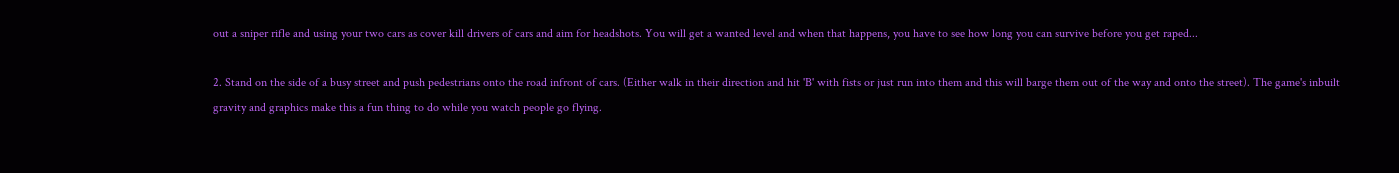out a sniper rifle and using your two cars as cover kill drivers of cars and aim for headshots. You will get a wanted level and when that happens, you have to see how long you can survive before you get raped...

2. Stand on the side of a busy street and push pedestrians onto the road infront of cars. (Either walk in their direction and hit 'B' with fists or just run into them and this will barge them out of the way and onto the street). The game's inbuilt gravity and graphics make this a fun thing to do while you watch people go flying.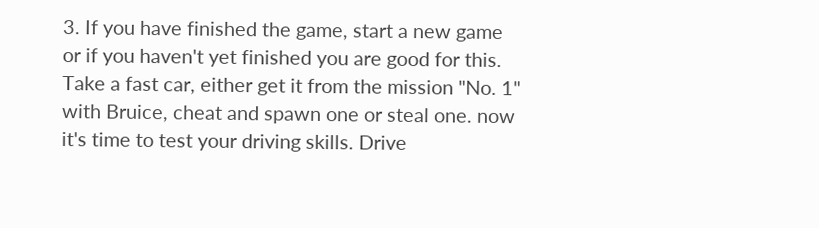3. If you have finished the game, start a new game or if you haven't yet finished you are good for this. Take a fast car, either get it from the mission "No. 1" with Bruice, cheat and spawn one or steal one. now it's time to test your driving skills. Drive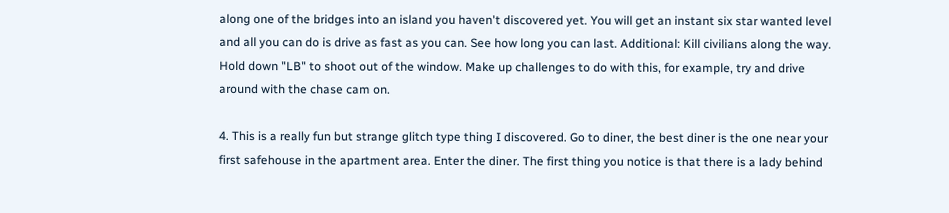along one of the bridges into an island you haven't discovered yet. You will get an instant six star wanted level and all you can do is drive as fast as you can. See how long you can last. Additional: Kill civilians along the way. Hold down "LB" to shoot out of the window. Make up challenges to do with this, for example, try and drive around with the chase cam on.

4. This is a really fun but strange glitch type thing I discovered. Go to diner, the best diner is the one near your first safehouse in the apartment area. Enter the diner. The first thing you notice is that there is a lady behind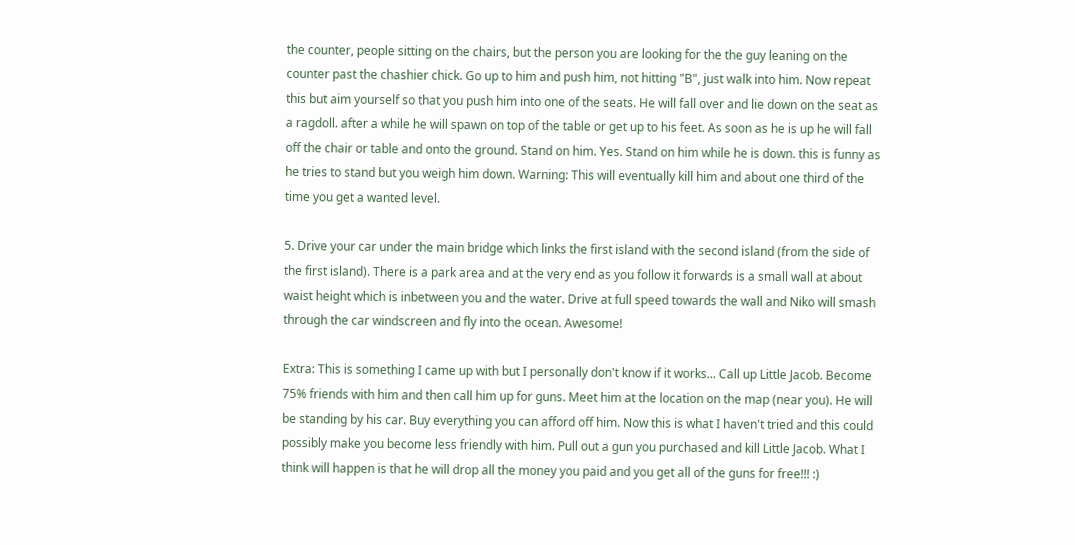the counter, people sitting on the chairs, but the person you are looking for the the guy leaning on the counter past the chashier chick. Go up to him and push him, not hitting "B", just walk into him. Now repeat this but aim yourself so that you push him into one of the seats. He will fall over and lie down on the seat as a ragdoll. after a while he will spawn on top of the table or get up to his feet. As soon as he is up he will fall off the chair or table and onto the ground. Stand on him. Yes. Stand on him while he is down. this is funny as he tries to stand but you weigh him down. Warning: This will eventually kill him and about one third of the time you get a wanted level.

5. Drive your car under the main bridge which links the first island with the second island (from the side of the first island). There is a park area and at the very end as you follow it forwards is a small wall at about waist height which is inbetween you and the water. Drive at full speed towards the wall and Niko will smash through the car windscreen and fly into the ocean. Awesome!

Extra: This is something I came up with but I personally don't know if it works... Call up Little Jacob. Become 75% friends with him and then call him up for guns. Meet him at the location on the map (near you). He will be standing by his car. Buy everything you can afford off him. Now this is what I haven't tried and this could possibly make you become less friendly with him. Pull out a gun you purchased and kill Little Jacob. What I think will happen is that he will drop all the money you paid and you get all of the guns for free!!! :)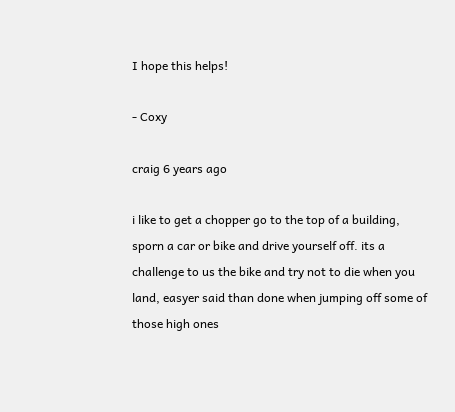I hope this helps!

- Coxy

craig 6 years ago

i like to get a chopper go to the top of a building, sporn a car or bike and drive yourself off. its a challenge to us the bike and try not to die when you land, easyer said than done when jumping off some of those high ones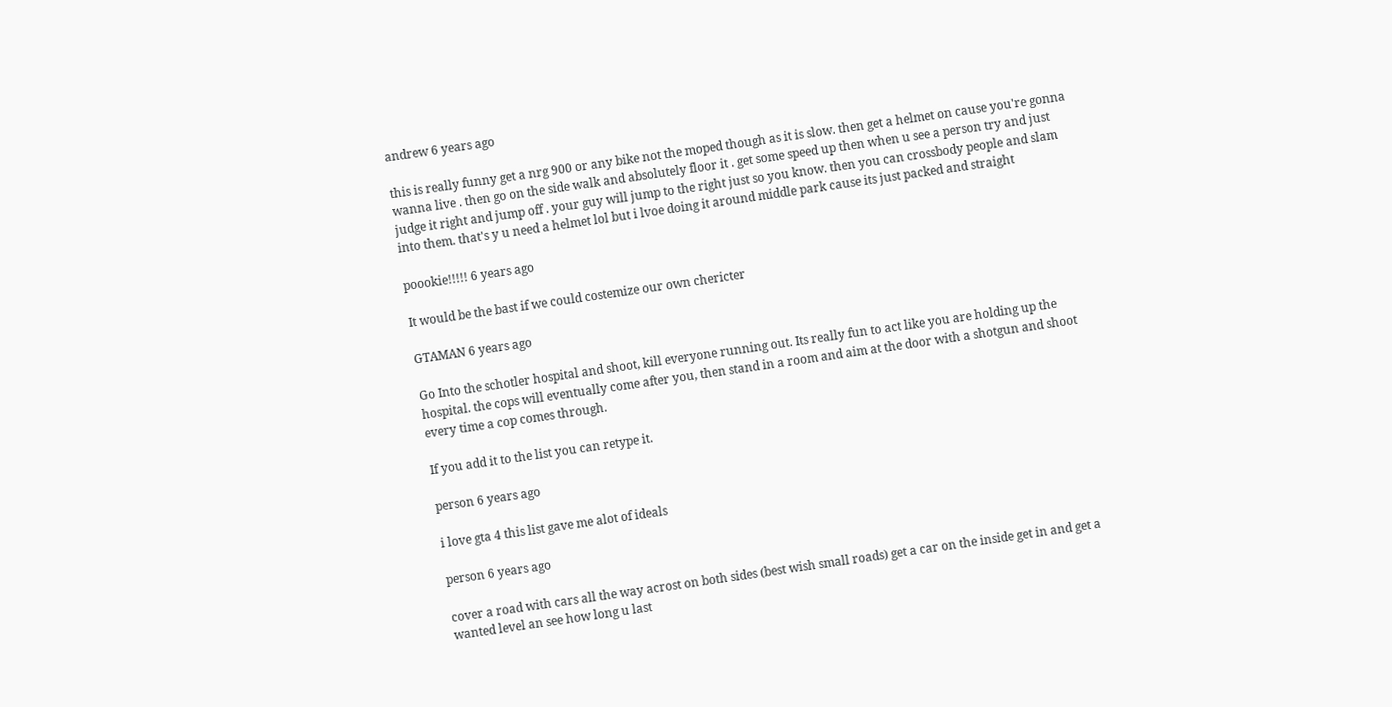andrew 6 years ago

this is really funny get a nrg 900 or any bike not the moped though as it is slow. then get a helmet on cause you're gonna wanna live . then go on the side walk and absolutely floor it . get some speed up then when u see a person try and just judge it right and jump off . your guy will jump to the right just so you know. then you can crossbody people and slam into them. that's y u need a helmet lol but i lvoe doing it around middle park cause its just packed and straight

poookie!!!!! 6 years ago

It would be the bast if we could costemize our own chericter

GTAMAN 6 years ago

Go Into the schotler hospital and shoot, kill everyone running out. Its really fun to act like you are holding up the hospital. the cops will eventually come after you, then stand in a room and aim at the door with a shotgun and shoot every time a cop comes through.

If you add it to the list you can retype it.

person 6 years ago

i love gta 4 this list gave me alot of ideals

person 6 years ago

cover a road with cars all the way acrost on both sides (best wish small roads) get a car on the inside get in and get a wanted level an see how long u last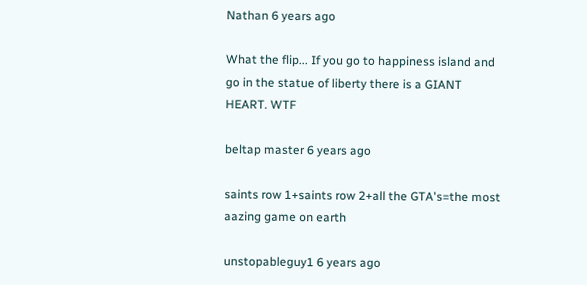Nathan 6 years ago

What the flip... If you go to happiness island and go in the statue of liberty there is a GIANT HEART. WTF

beltap master 6 years ago

saints row 1+saints row 2+all the GTA's=the most aazing game on earth

unstopableguy1 6 years ago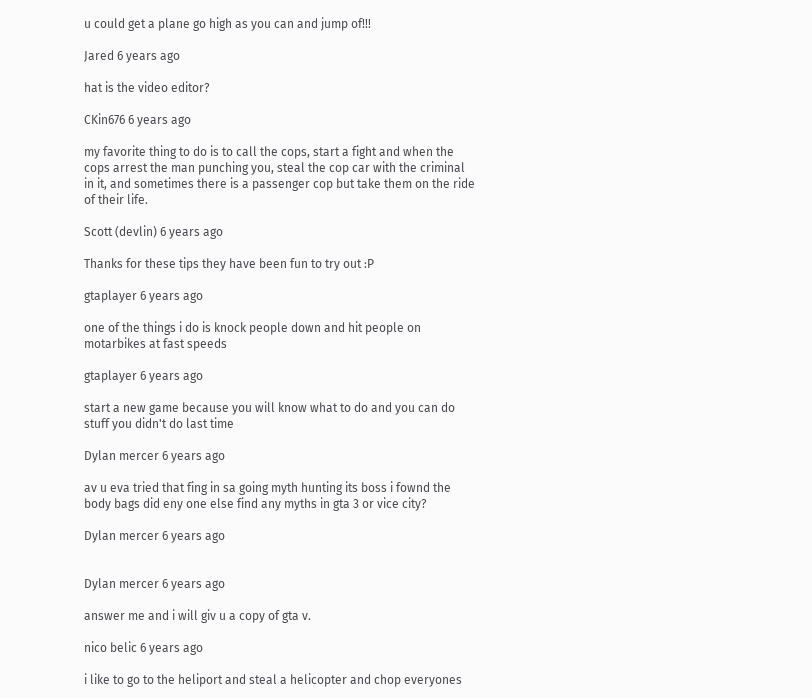u could get a plane go high as you can and jump of!!!

Jared 6 years ago

hat is the video editor?

CKin676 6 years ago

my favorite thing to do is to call the cops, start a fight and when the cops arrest the man punching you, steal the cop car with the criminal in it, and sometimes there is a passenger cop but take them on the ride of their life.

Scott (devlin) 6 years ago

Thanks for these tips they have been fun to try out :P

gtaplayer 6 years ago

one of the things i do is knock people down and hit people on motarbikes at fast speeds

gtaplayer 6 years ago

start a new game because you will know what to do and you can do stuff you didn't do last time

Dylan mercer 6 years ago

av u eva tried that fing in sa going myth hunting its boss i fownd the body bags did eny one else find any myths in gta 3 or vice city?

Dylan mercer 6 years ago


Dylan mercer 6 years ago

answer me and i will giv u a copy of gta v.

nico belic 6 years ago

i like to go to the heliport and steal a helicopter and chop everyones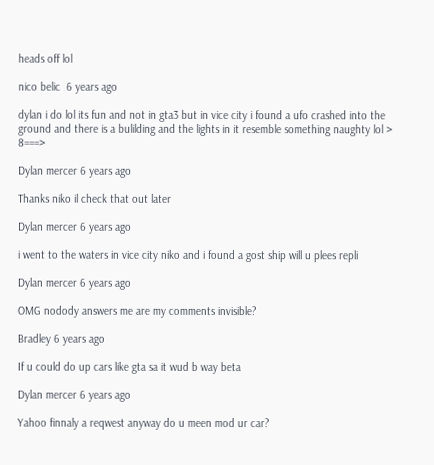heads off lol

nico belic  6 years ago

dylan i do lol its fun and not in gta3 but in vice city i found a ufo crashed into the ground and there is a bulilding and the lights in it resemble something naughty lol > 8===>

Dylan mercer 6 years ago

Thanks niko il check that out later

Dylan mercer 6 years ago

i went to the waters in vice city niko and i found a gost ship will u plees repli

Dylan mercer 6 years ago

OMG nodody answers me are my comments invisible?

Bradley 6 years ago

If u could do up cars like gta sa it wud b way beta

Dylan mercer 6 years ago

Yahoo finnaly a reqwest anyway do u meen mod ur car?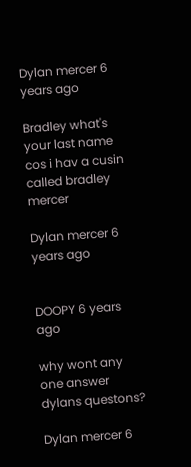Dylan mercer 6 years ago

Bradley what's your last name cos i hav a cusin called bradley mercer

Dylan mercer 6 years ago


DOOPY 6 years ago

why wont any one answer dylans questons?

Dylan mercer 6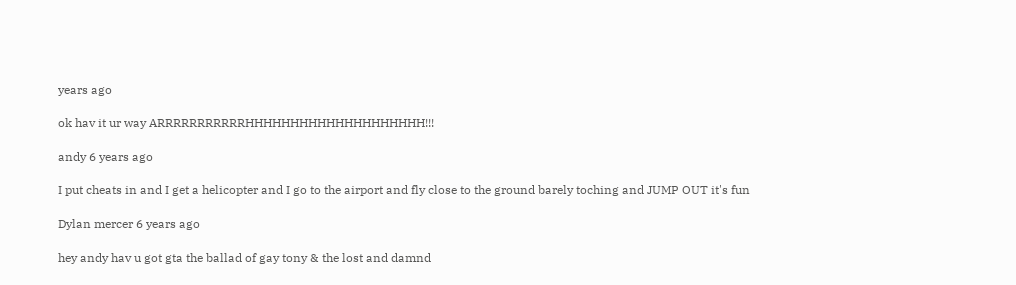years ago

ok hav it ur way ARRRRRRRRRRRHHHHHHHHHHHHHHHHHHHH!!!

andy 6 years ago

I put cheats in and I get a helicopter and I go to the airport and fly close to the ground barely toching and JUMP OUT it's fun

Dylan mercer 6 years ago

hey andy hav u got gta the ballad of gay tony & the lost and damnd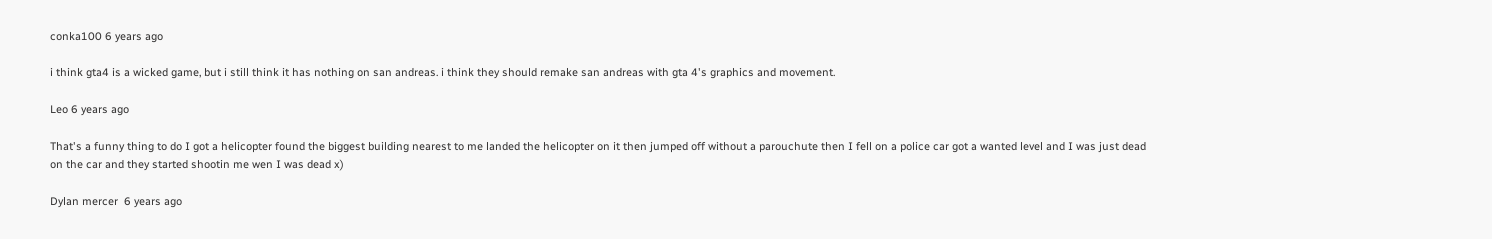conka100 6 years ago

i think gta4 is a wicked game, but i still think it has nothing on san andreas. i think they should remake san andreas with gta 4's graphics and movement.

Leo 6 years ago

That's a funny thing to do I got a helicopter found the biggest building nearest to me landed the helicopter on it then jumped off without a parouchute then I fell on a police car got a wanted level and I was just dead on the car and they started shootin me wen I was dead x)

Dylan mercer  6 years ago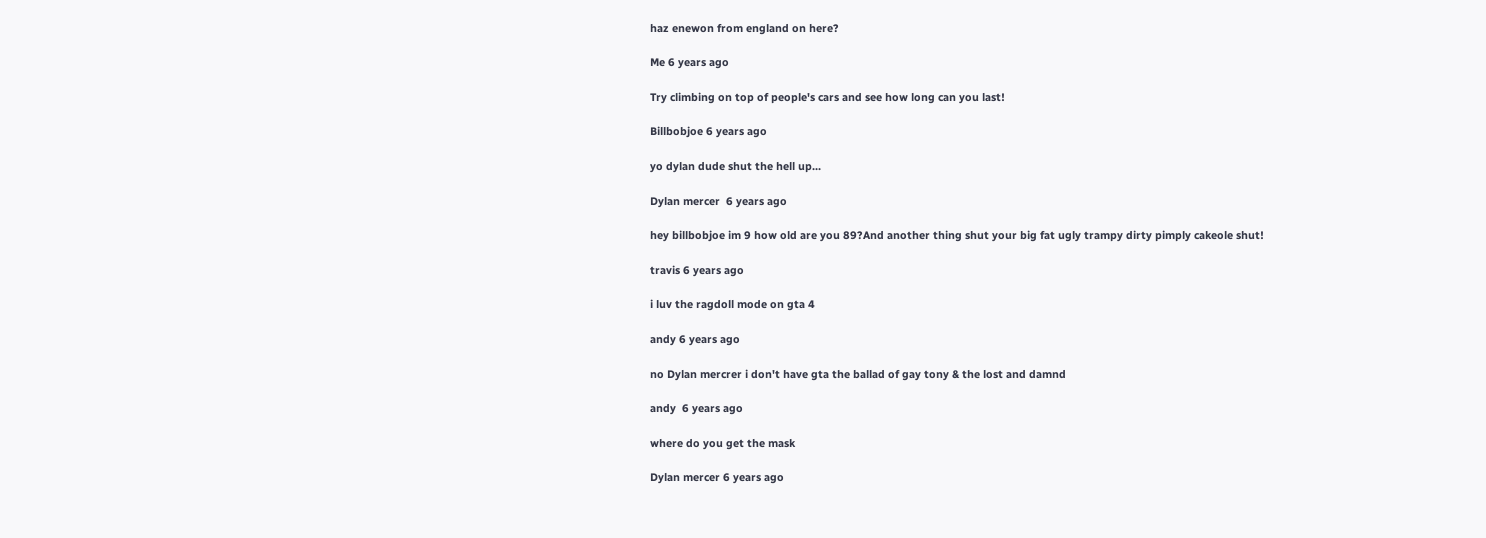haz enewon from england on here?

Me 6 years ago

Try climbing on top of people's cars and see how long can you last!

Billbobjoe 6 years ago

yo dylan dude shut the hell up...

Dylan mercer  6 years ago

hey billbobjoe im 9 how old are you 89?And another thing shut your big fat ugly trampy dirty pimply cakeole shut!

travis 6 years ago

i luv the ragdoll mode on gta 4

andy 6 years ago

no Dylan mercrer i don't have gta the ballad of gay tony & the lost and damnd

andy  6 years ago

where do you get the mask

Dylan mercer 6 years ago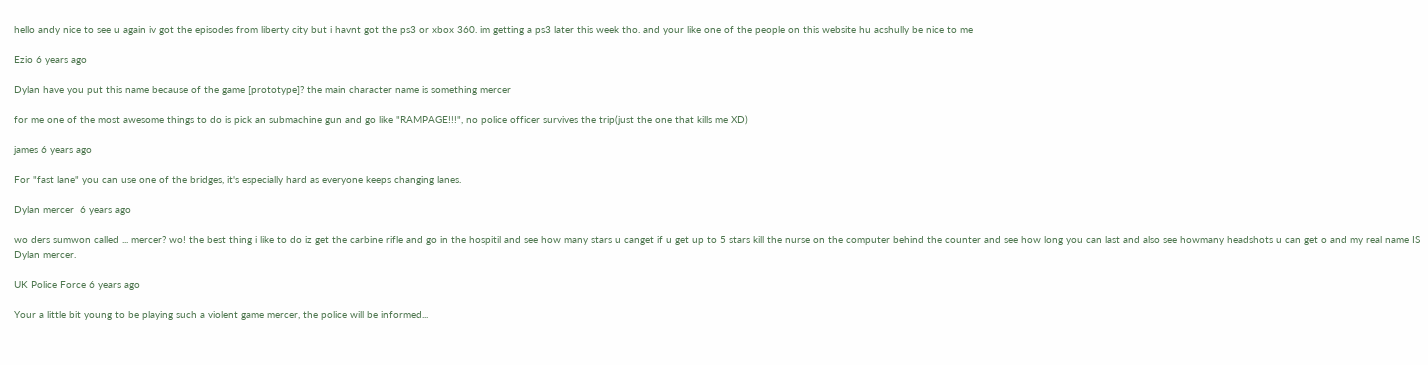hello andy nice to see u again iv got the episodes from liberty city but i havnt got the ps3 or xbox 360. im getting a ps3 later this week tho. and your like one of the people on this website hu acshully be nice to me

Ezio 6 years ago

Dylan have you put this name because of the game [prototype]? the main character name is something mercer

for me one of the most awesome things to do is pick an submachine gun and go like "RAMPAGE!!!", no police officer survives the trip(just the one that kills me XD)

james 6 years ago

For "fast lane" you can use one of the bridges, it's especially hard as everyone keeps changing lanes.

Dylan mercer  6 years ago

wo ders sumwon called ... mercer? wo! the best thing i like to do iz get the carbine rifle and go in the hospitil and see how many stars u canget if u get up to 5 stars kill the nurse on the computer behind the counter and see how long you can last and also see howmany headshots u can get o and my real name IS Dylan mercer.

UK Police Force 6 years ago

Your a little bit young to be playing such a violent game mercer, the police will be informed...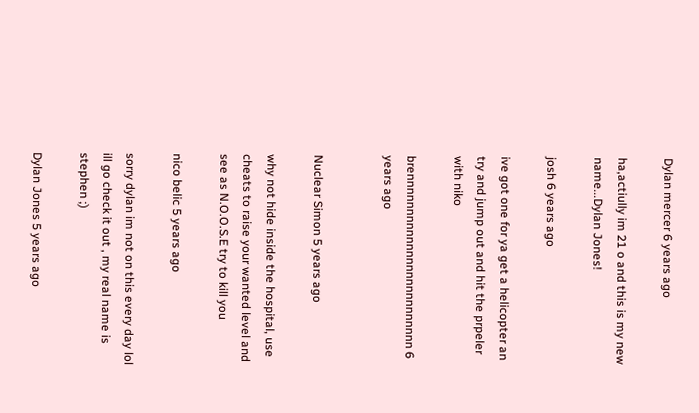Dylan mercer 6 years ago

ha,actiully im 21 o and this is my new name...Dylan Jones!

josh 6 years ago

ive got one for ya get a helicopter an try and jump out and hit the prpeler with niko

brennnnnnnnnnnnnnnnnnnnnnnnn 6 years ago


Nuclear Simon 5 years ago

why not hide inside the hospital, use cheats to raise your wanted level and see as N.O.O.S.E try to kill you

nico belic 5 years ago

sorry dylan im not on this every day lol ill go check it out , my real name is stephen ;)

Dylan Jones 5 years ago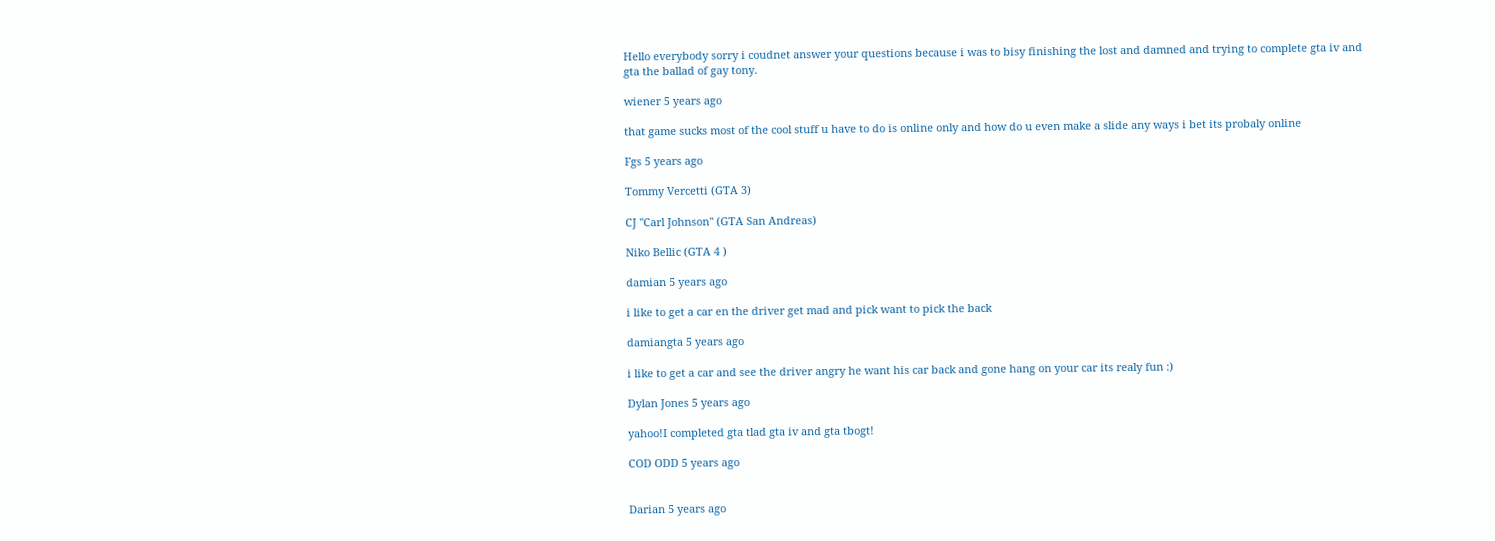Hello everybody sorry i coudnet answer your questions because i was to bisy finishing the lost and damned and trying to complete gta iv and gta the ballad of gay tony.

wiener 5 years ago

that game sucks most of the cool stuff u have to do is online only and how do u even make a slide any ways i bet its probaly online

Fgs 5 years ago

Tommy Vercetti (GTA 3)

CJ "Carl Johnson" (GTA San Andreas)

Niko Bellic (GTA 4 )

damian 5 years ago

i like to get a car en the driver get mad and pick want to pick the back

damiangta 5 years ago

i like to get a car and see the driver angry he want his car back and gone hang on your car its realy fun :)

Dylan Jones 5 years ago

yahoo!I completed gta tlad gta iv and gta tbogt!

COD ODD 5 years ago


Darian 5 years ago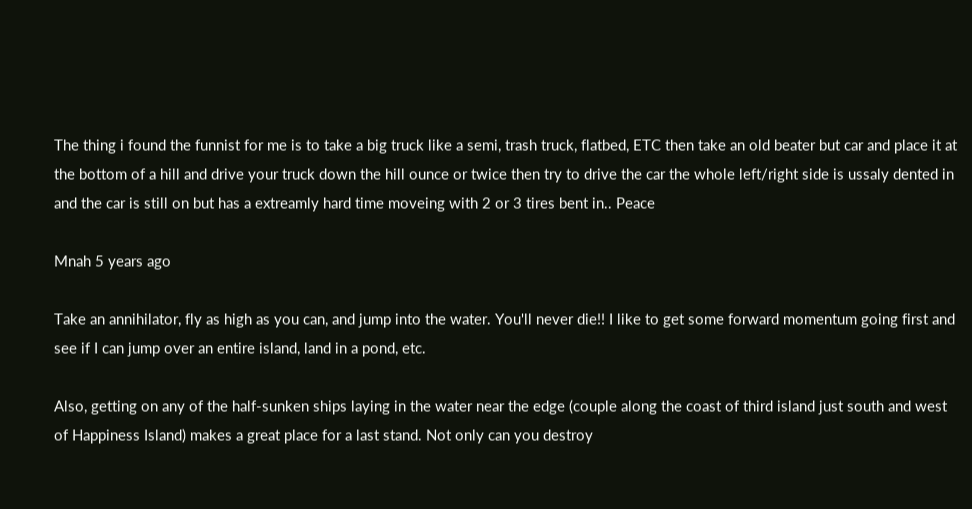The thing i found the funnist for me is to take a big truck like a semi, trash truck, flatbed, ETC then take an old beater but car and place it at the bottom of a hill and drive your truck down the hill ounce or twice then try to drive the car the whole left/right side is ussaly dented in and the car is still on but has a extreamly hard time moveing with 2 or 3 tires bent in.. Peace

Mnah 5 years ago

Take an annihilator, fly as high as you can, and jump into the water. You'll never die!! I like to get some forward momentum going first and see if I can jump over an entire island, land in a pond, etc.

Also, getting on any of the half-sunken ships laying in the water near the edge (couple along the coast of third island just south and west of Happiness Island) makes a great place for a last stand. Not only can you destroy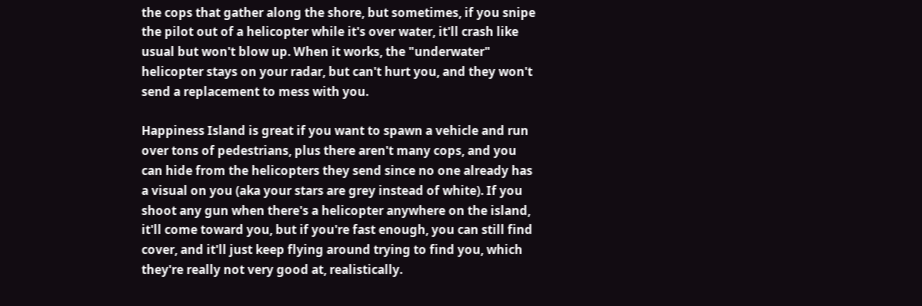the cops that gather along the shore, but sometimes, if you snipe the pilot out of a helicopter while it's over water, it'll crash like usual but won't blow up. When it works, the "underwater" helicopter stays on your radar, but can't hurt you, and they won't send a replacement to mess with you.

Happiness Island is great if you want to spawn a vehicle and run over tons of pedestrians, plus there aren't many cops, and you can hide from the helicopters they send since no one already has a visual on you (aka your stars are grey instead of white). If you shoot any gun when there's a helicopter anywhere on the island, it'll come toward you, but if you're fast enough, you can still find cover, and it'll just keep flying around trying to find you, which they're really not very good at, realistically.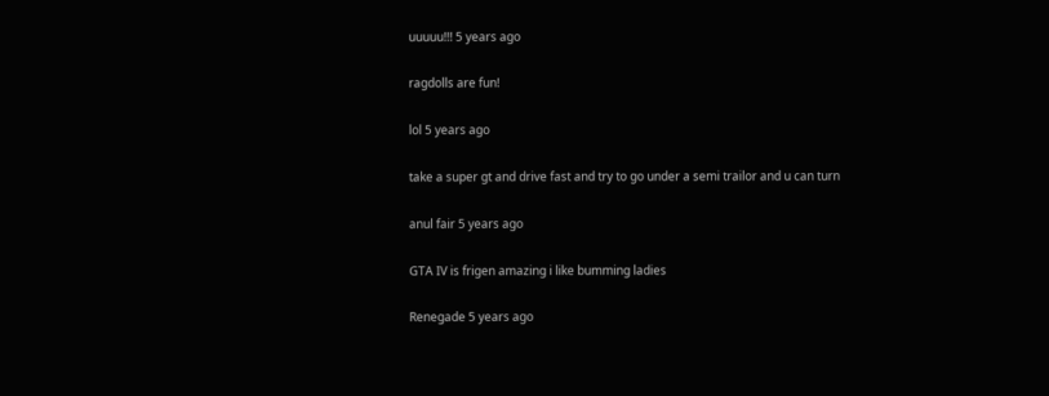uuuuu!!! 5 years ago

ragdolls are fun!

lol 5 years ago

take a super gt and drive fast and try to go under a semi trailor and u can turn

anul fair 5 years ago

GTA IV is frigen amazing i like bumming ladies

Renegade 5 years ago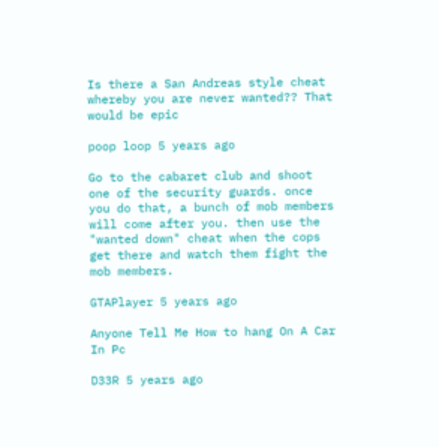Is there a San Andreas style cheat whereby you are never wanted?? That would be epic

poop loop 5 years ago

Go to the cabaret club and shoot one of the security guards. once you do that, a bunch of mob members will come after you. then use the "wanted down" cheat when the cops get there and watch them fight the mob members.

GTAPlayer 5 years ago

Anyone Tell Me How to hang On A Car In Pc

D33R 5 years ago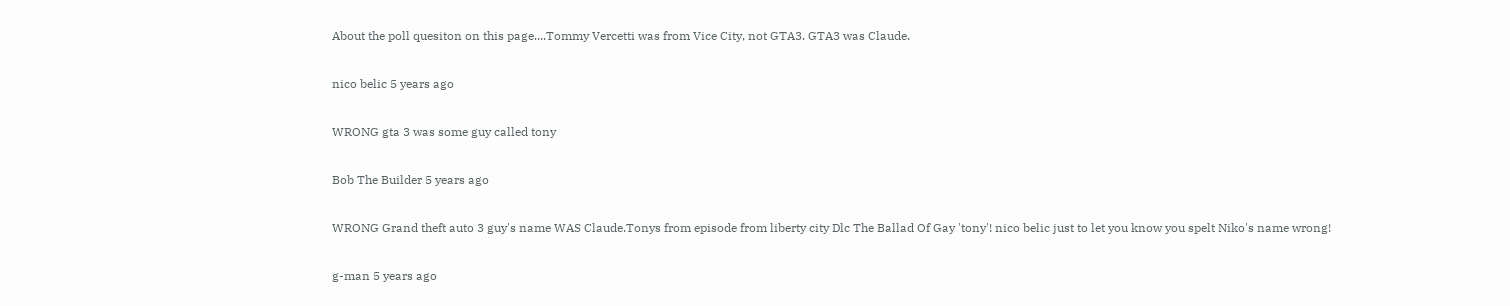About the poll quesiton on this page....Tommy Vercetti was from Vice City, not GTA3. GTA3 was Claude.

nico belic 5 years ago

WRONG gta 3 was some guy called tony

Bob The Builder 5 years ago

WRONG Grand theft auto 3 guy's name WAS Claude.Tonys from episode from liberty city Dlc The Ballad Of Gay 'tony'! nico belic just to let you know you spelt Niko's name wrong!

g-man 5 years ago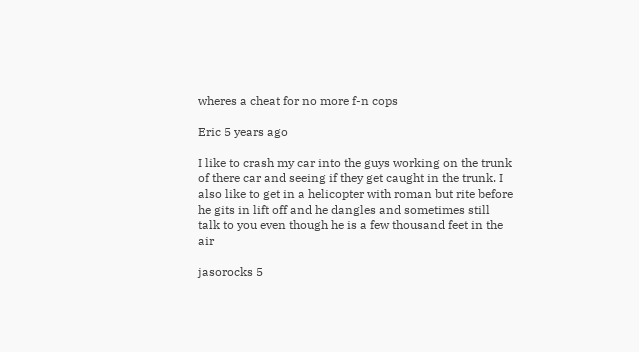wheres a cheat for no more f-n cops

Eric 5 years ago

I like to crash my car into the guys working on the trunk of there car and seeing if they get caught in the trunk. I also like to get in a helicopter with roman but rite before he gits in lift off and he dangles and sometimes still talk to you even though he is a few thousand feet in the air

jasorocks 5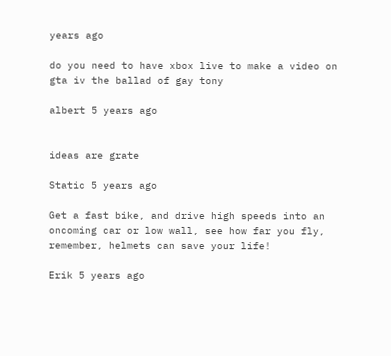years ago

do you need to have xbox live to make a video on gta iv the ballad of gay tony

albert 5 years ago


ideas are grate

Static 5 years ago

Get a fast bike, and drive high speeds into an oncoming car or low wall, see how far you fly, remember, helmets can save your life!

Erik 5 years ago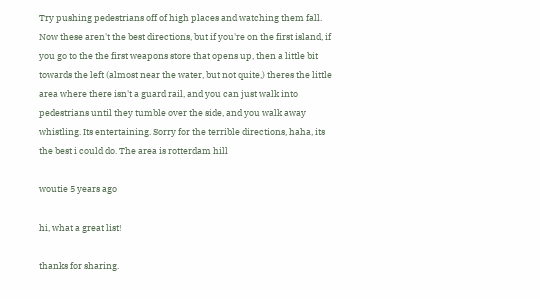Try pushing pedestrians off of high places and watching them fall. Now these aren't the best directions, but if you're on the first island, if you go to the the first weapons store that opens up, then a little bit towards the left (almost near the water, but not quite,) theres the little area where there isn't a guard rail, and you can just walk into pedestrians until they tumble over the side, and you walk away whistling. Its entertaining. Sorry for the terrible directions, haha, its the best i could do. The area is rotterdam hill

woutie 5 years ago

hi, what a great list!

thanks for sharing.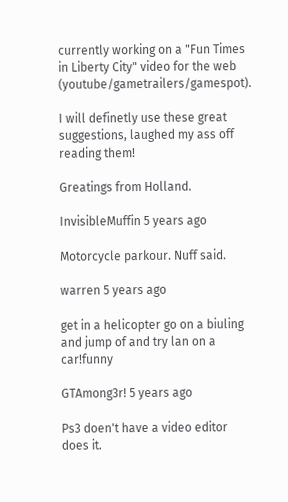currently working on a "Fun Times in Liberty City" video for the web (youtube/gametrailers/gamespot).

I will definetly use these great suggestions, laughed my ass off reading them!

Greatings from Holland.

InvisibleMuffin 5 years ago

Motorcycle parkour. Nuff said.

warren 5 years ago

get in a helicopter go on a biuling and jump of and try lan on a car!funny

GTAmong3r! 5 years ago

Ps3 doen't have a video editor does it.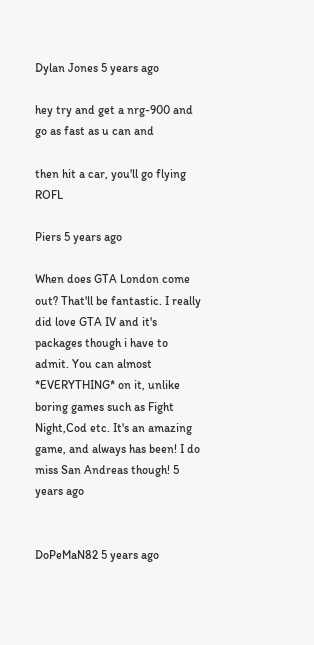Dylan Jones 5 years ago

hey try and get a nrg-900 and go as fast as u can and

then hit a car, you'll go flying ROFL

Piers 5 years ago

When does GTA London come out? That'll be fantastic. I really did love GTA IV and it's packages though i have to admit. You can almost *EVERYTHING* on it, unlike boring games such as Fight Night,Cod etc. It's an amazing game, and always has been! I do miss San Andreas though! 5 years ago


DoPeMaN82 5 years ago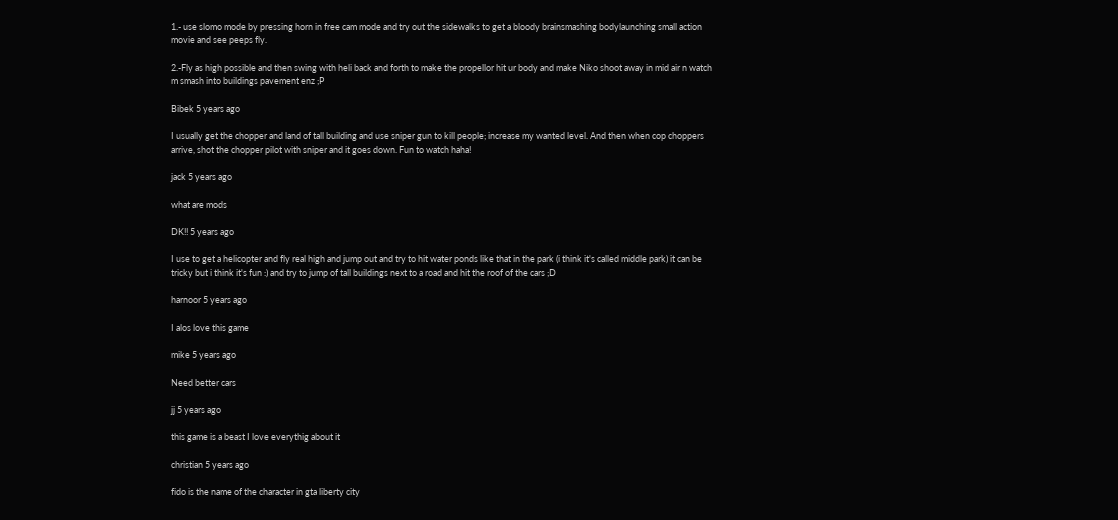1.- use slomo mode by pressing horn in free cam mode and try out the sidewalks to get a bloody brainsmashing bodylaunching small action movie and see peeps fly.

2.-Fly as high possible and then swing with heli back and forth to make the propellor hit ur body and make Niko shoot away in mid air n watch m smash into buildings pavement enz ;P

Bibek 5 years ago

I usually get the chopper and land of tall building and use sniper gun to kill people; increase my wanted level. And then when cop choppers arrive, shot the chopper pilot with sniper and it goes down. Fun to watch haha!

jack 5 years ago

what are mods

DK!! 5 years ago

I use to get a helicopter and fly real high and jump out and try to hit water ponds like that in the park (i think it's called middle park) it can be tricky but i think it's fun :) and try to jump of tall buildings next to a road and hit the roof of the cars ;D

harnoor 5 years ago

I alos love this game

mike 5 years ago

Need better cars

jj 5 years ago

this game is a beast I love everythig about it

christian 5 years ago

fido is the name of the character in gta liberty city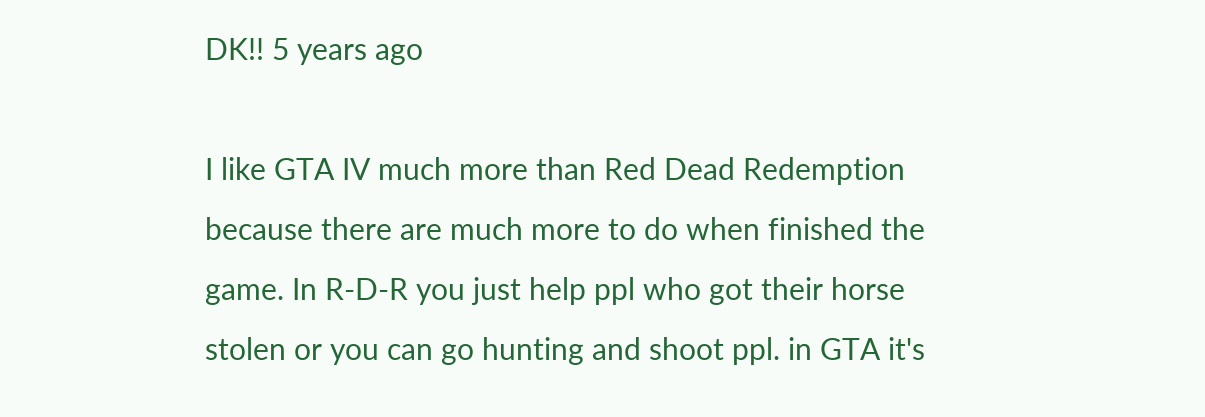DK!! 5 years ago

I like GTA IV much more than Red Dead Redemption because there are much more to do when finished the game. In R-D-R you just help ppl who got their horse stolen or you can go hunting and shoot ppl. in GTA it's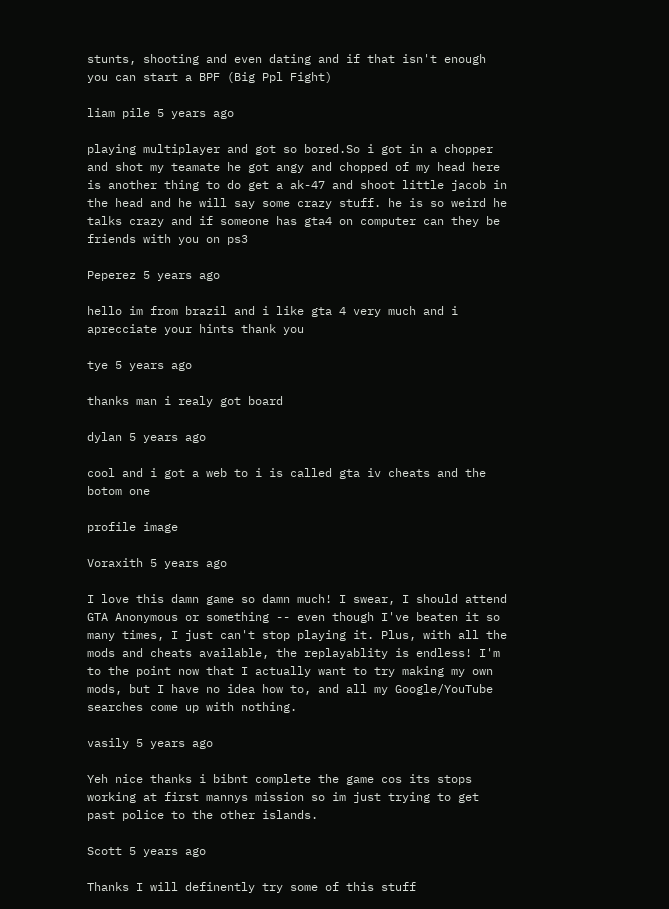stunts, shooting and even dating and if that isn't enough you can start a BPF (Big Ppl Fight)

liam pile 5 years ago

playing multiplayer and got so bored.So i got in a chopper and shot my teamate he got angy and chopped of my head here is another thing to do get a ak-47 and shoot little jacob in the head and he will say some crazy stuff. he is so weird he talks crazy and if someone has gta4 on computer can they be friends with you on ps3

Peperez 5 years ago

hello im from brazil and i like gta 4 very much and i aprecciate your hints thank you

tye 5 years ago

thanks man i realy got board

dylan 5 years ago

cool and i got a web to i is called gta iv cheats and the botom one

profile image

Voraxith 5 years ago

I love this damn game so damn much! I swear, I should attend GTA Anonymous or something -- even though I've beaten it so many times, I just can't stop playing it. Plus, with all the mods and cheats available, the replayablity is endless! I'm to the point now that I actually want to try making my own mods, but I have no idea how to, and all my Google/YouTube searches come up with nothing.

vasily 5 years ago

Yeh nice thanks i bibnt complete the game cos its stops working at first mannys mission so im just trying to get past police to the other islands.

Scott 5 years ago

Thanks I will definently try some of this stuff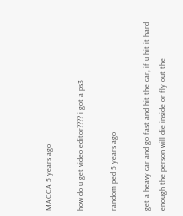MACCA 5 years ago

how do u get video editor???? i got a ps3

random ped 5 years ago

get a heavy car and go fast and hit the car, if u hit it hard enough the person will die inside or fly out the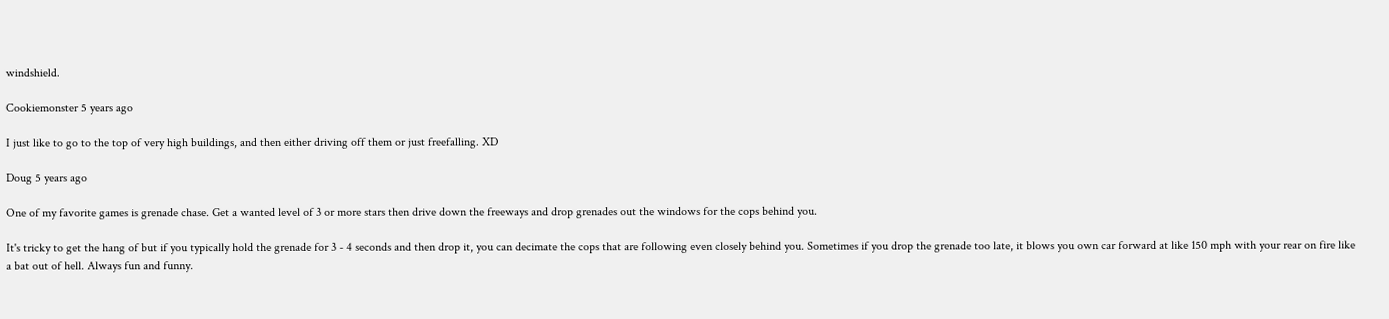windshield.

Cookiemonster 5 years ago

I just like to go to the top of very high buildings, and then either driving off them or just freefalling. XD

Doug 5 years ago

One of my favorite games is grenade chase. Get a wanted level of 3 or more stars then drive down the freeways and drop grenades out the windows for the cops behind you.

It's tricky to get the hang of but if you typically hold the grenade for 3 - 4 seconds and then drop it, you can decimate the cops that are following even closely behind you. Sometimes if you drop the grenade too late, it blows you own car forward at like 150 mph with your rear on fire like a bat out of hell. Always fun and funny.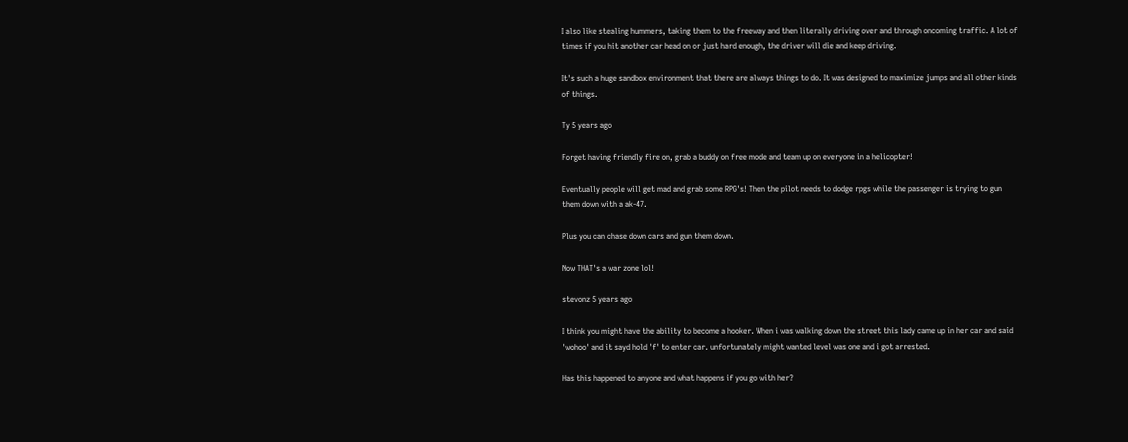I also like stealing hummers, taking them to the freeway and then literally driving over and through oncoming traffic. A lot of times if you hit another car head on or just hard enough, the driver will die and keep driving.

It's such a huge sandbox environment that there are always things to do. It was designed to maximize jumps and all other kinds of things.

Ty 5 years ago

Forget having friendly fire on, grab a buddy on free mode and team up on everyone in a helicopter!

Eventually people will get mad and grab some RPG's! Then the pilot needs to dodge rpgs while the passenger is trying to gun them down with a ak-47.

Plus you can chase down cars and gun them down.

Now THAT's a war zone lol!

stevonz 5 years ago

I think you might have the ability to become a hooker. When i was walking down the street this lady came up in her car and said 'wohoo' and it sayd hold 'f' to enter car. unfortunately might wanted level was one and i got arrested.

Has this happened to anyone and what happens if you go with her?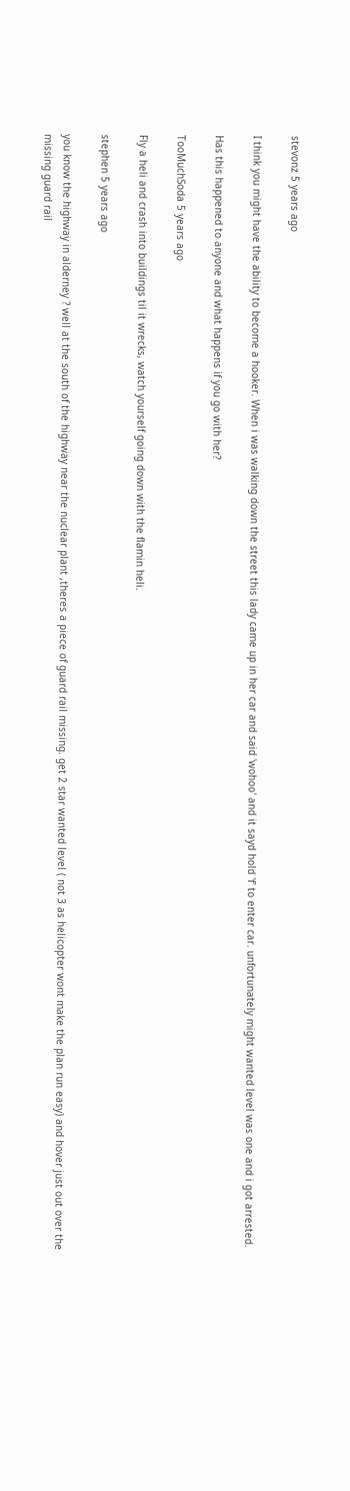stevonz 5 years ago

I think you might have the ability to become a hooker. When i was walking down the street this lady came up in her car and said 'wohoo' and it sayd hold 'f' to enter car. unfortunately might wanted level was one and i got arrested.

Has this happened to anyone and what happens if you go with her?

TooMuchSoda 5 years ago

Fly a heli and crash into buildings til it wrecks, watch yourself going down with the flamin heli.

stephen 5 years ago

you know the highway in alderney ? well at the south of the highway near the nuclear plant ,theres a piece of guard rail missing. get 2 star wanted level ( not 3 as helicopter wont make the plan run easy) and hover just out over the missing guard rail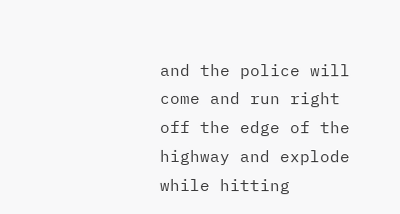and the police will come and run right off the edge of the highway and explode while hitting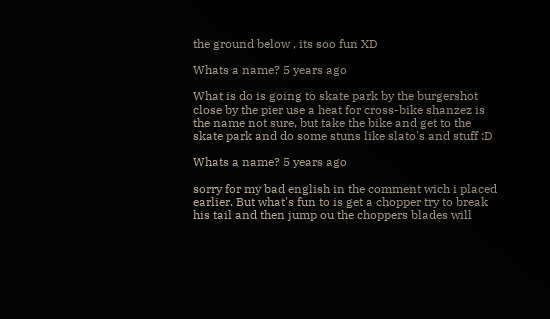the ground below , its soo fun XD

Whats a name? 5 years ago

What is do is going to skate park by the burgershot close by the pier use a heat for cross-bike shanzez is the name not sure, but take the bike and get to the skate park and do some stuns like slato's and stuff :D

Whats a name? 5 years ago

sorry for my bad english in the comment wich i placed earlier. But what's fun to is get a chopper try to break his tail and then jump ou the choppers blades will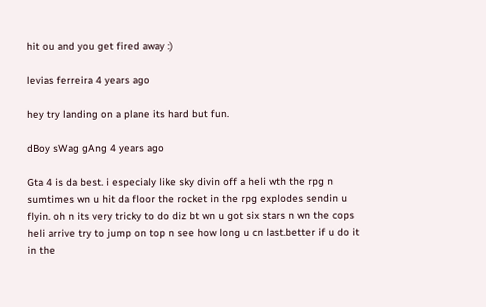hit ou and you get fired away :)

levias ferreira 4 years ago

hey try landing on a plane its hard but fun.

dBoy sWag gAng 4 years ago

Gta 4 is da best. i especialy like sky divin off a heli wth the rpg n sumtimes wn u hit da floor the rocket in the rpg explodes sendin u flyin. oh n its very tricky to do diz bt wn u got six stars n wn the cops heli arrive try to jump on top n see how long u cn last.better if u do it in the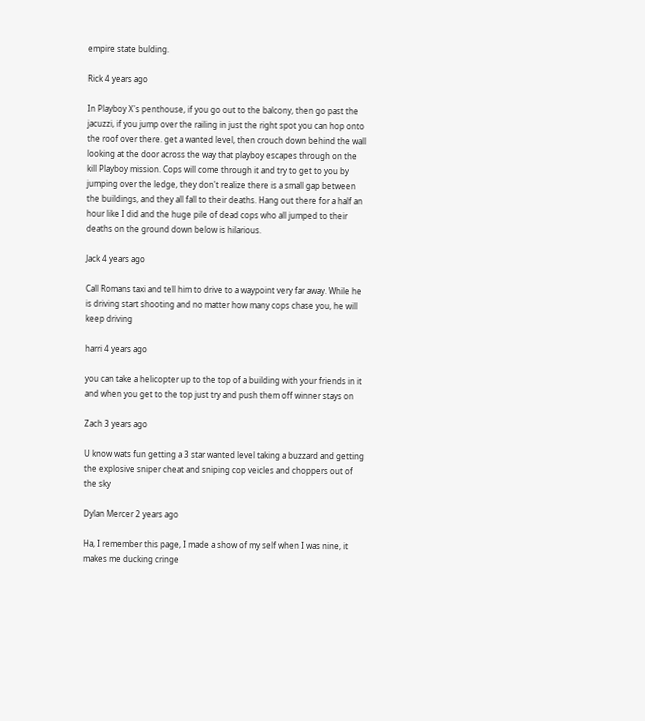empire state bulding.

Rick 4 years ago

In Playboy X's penthouse, if you go out to the balcony, then go past the jacuzzi, if you jump over the railing in just the right spot you can hop onto the roof over there. get a wanted level, then crouch down behind the wall looking at the door across the way that playboy escapes through on the kill Playboy mission. Cops will come through it and try to get to you by jumping over the ledge, they don't realize there is a small gap between the buildings, and they all fall to their deaths. Hang out there for a half an hour like I did and the huge pile of dead cops who all jumped to their deaths on the ground down below is hilarious.

Jack 4 years ago

Call Romans taxi and tell him to drive to a waypoint very far away. While he is driving start shooting and no matter how many cops chase you, he will keep driving

harri 4 years ago

you can take a helicopter up to the top of a building with your friends in it and when you get to the top just try and push them off winner stays on

Zach 3 years ago

U know wats fun getting a 3 star wanted level taking a buzzard and getting the explosive sniper cheat and sniping cop veicles and choppers out of the sky

Dylan Mercer 2 years ago

Ha, I remember this page, I made a show of my self when I was nine, it makes me ducking cringe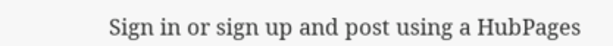Sign in or sign up and post using a HubPages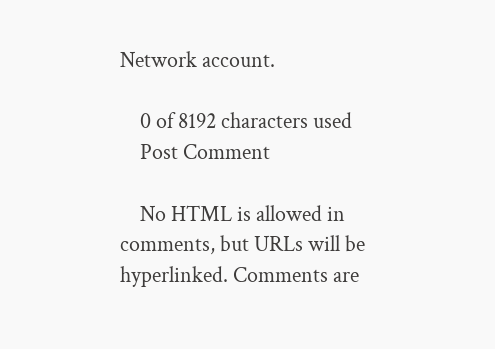Network account.

    0 of 8192 characters used
    Post Comment

    No HTML is allowed in comments, but URLs will be hyperlinked. Comments are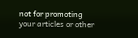not for promoting your articles or other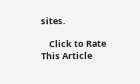sites.

    Click to Rate This Article